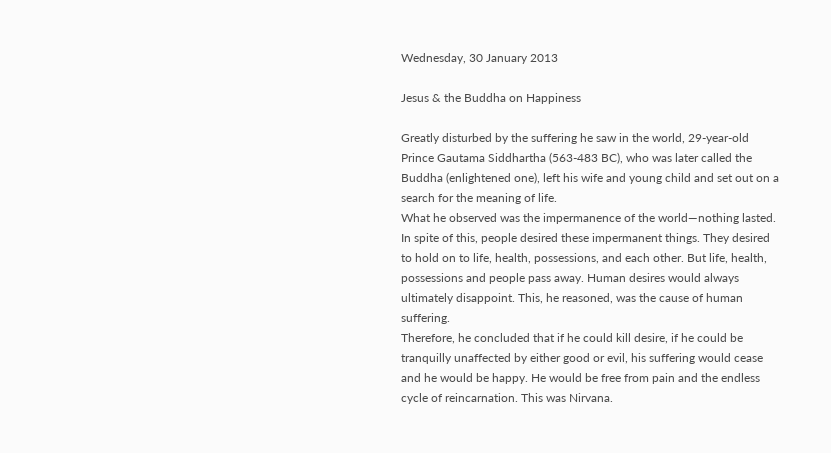Wednesday, 30 January 2013

Jesus & the Buddha on Happiness

Greatly disturbed by the suffering he saw in the world, 29-year-old Prince Gautama Siddhartha (563-483 BC), who was later called the Buddha (enlightened one), left his wife and young child and set out on a search for the meaning of life.
What he observed was the impermanence of the world—nothing lasted. In spite of this, people desired these impermanent things. They desired to hold on to life, health, possessions, and each other. But life, health, possessions and people pass away. Human desires would always ultimately disappoint. This, he reasoned, was the cause of human suffering.
Therefore, he concluded that if he could kill desire, if he could be tranquilly unaffected by either good or evil, his suffering would cease and he would be happy. He would be free from pain and the endless cycle of reincarnation. This was Nirvana.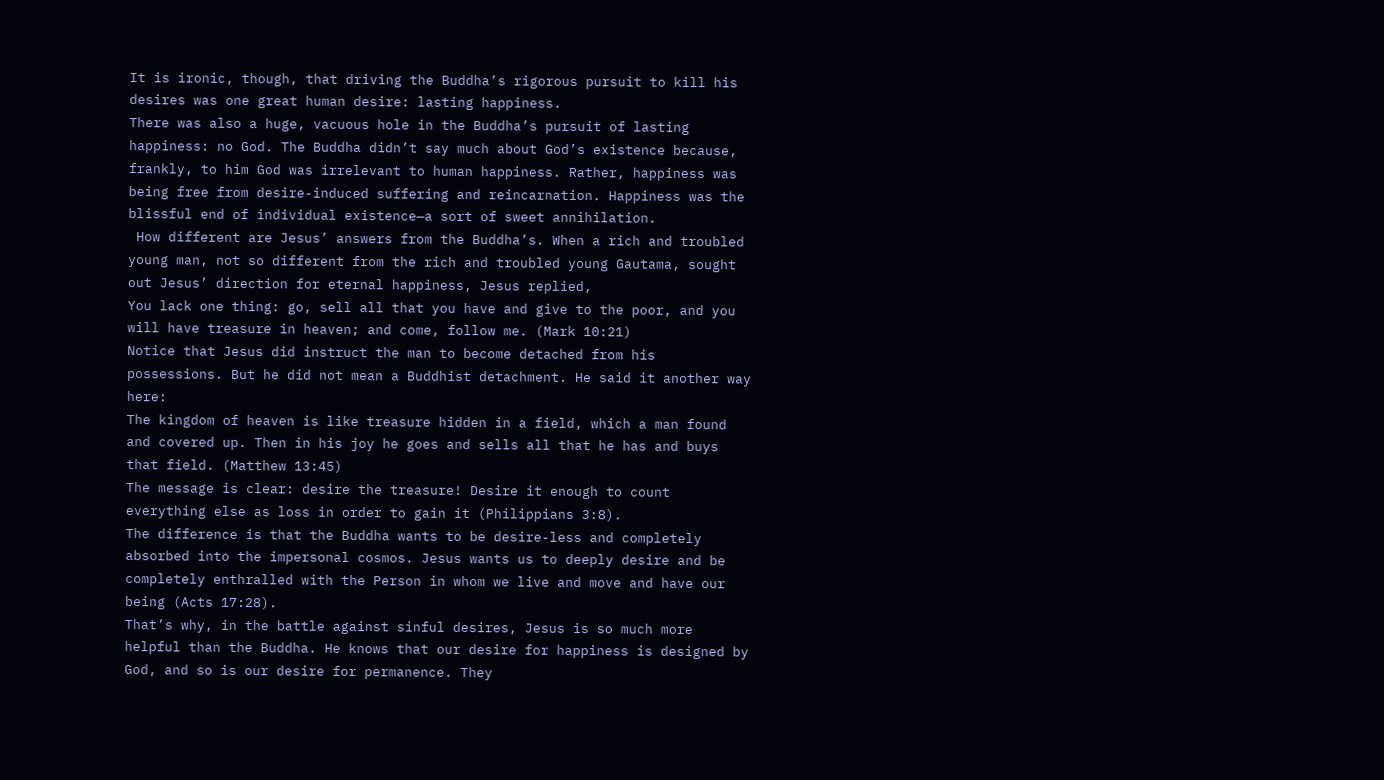It is ironic, though, that driving the Buddha’s rigorous pursuit to kill his desires was one great human desire: lasting happiness.
There was also a huge, vacuous hole in the Buddha’s pursuit of lasting happiness: no God. The Buddha didn’t say much about God’s existence because, frankly, to him God was irrelevant to human happiness. Rather, happiness was being free from desire-induced suffering and reincarnation. Happiness was the blissful end of individual existence—a sort of sweet annihilation.
 How different are Jesus’ answers from the Buddha’s. When a rich and troubled young man, not so different from the rich and troubled young Gautama, sought out Jesus’ direction for eternal happiness, Jesus replied,
You lack one thing: go, sell all that you have and give to the poor, and you will have treasure in heaven; and come, follow me. (Mark 10:21)
Notice that Jesus did instruct the man to become detached from his possessions. But he did not mean a Buddhist detachment. He said it another way here:
The kingdom of heaven is like treasure hidden in a field, which a man found and covered up. Then in his joy he goes and sells all that he has and buys that field. (Matthew 13:45)
The message is clear: desire the treasure! Desire it enough to count everything else as loss in order to gain it (Philippians 3:8).
The difference is that the Buddha wants to be desire-less and completely absorbed into the impersonal cosmos. Jesus wants us to deeply desire and be completely enthralled with the Person in whom we live and move and have our being (Acts 17:28).
That’s why, in the battle against sinful desires, Jesus is so much more helpful than the Buddha. He knows that our desire for happiness is designed by God, and so is our desire for permanence. They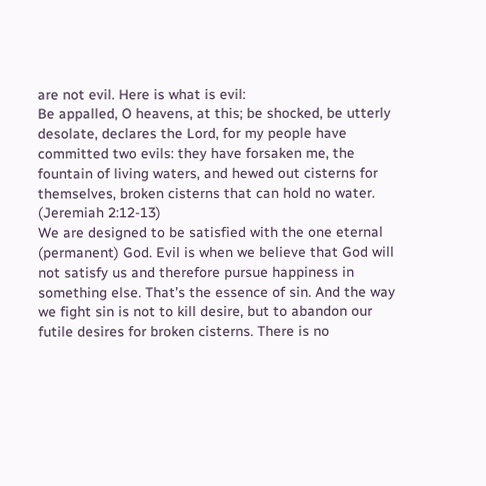are not evil. Here is what is evil:
Be appalled, O heavens, at this; be shocked, be utterly desolate, declares the Lord, for my people have committed two evils: they have forsaken me, the fountain of living waters, and hewed out cisterns for themselves, broken cisterns that can hold no water. (Jeremiah 2:12-13)
We are designed to be satisfied with the one eternal (permanent) God. Evil is when we believe that God will not satisfy us and therefore pursue happiness in something else. That’s the essence of sin. And the way we fight sin is not to kill desire, but to abandon our futile desires for broken cisterns. There is no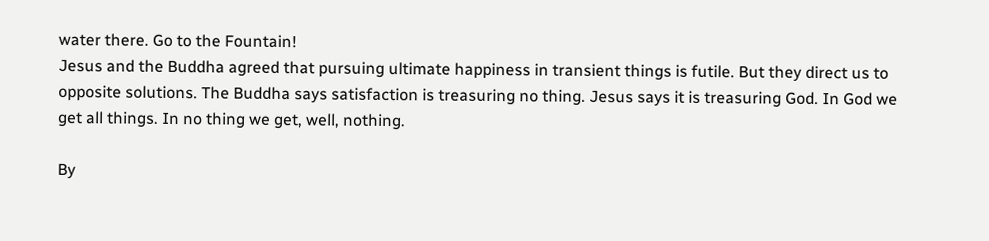water there. Go to the Fountain!
Jesus and the Buddha agreed that pursuing ultimate happiness in transient things is futile. But they direct us to opposite solutions. The Buddha says satisfaction is treasuring no thing. Jesus says it is treasuring God. In God we get all things. In no thing we get, well, nothing.

By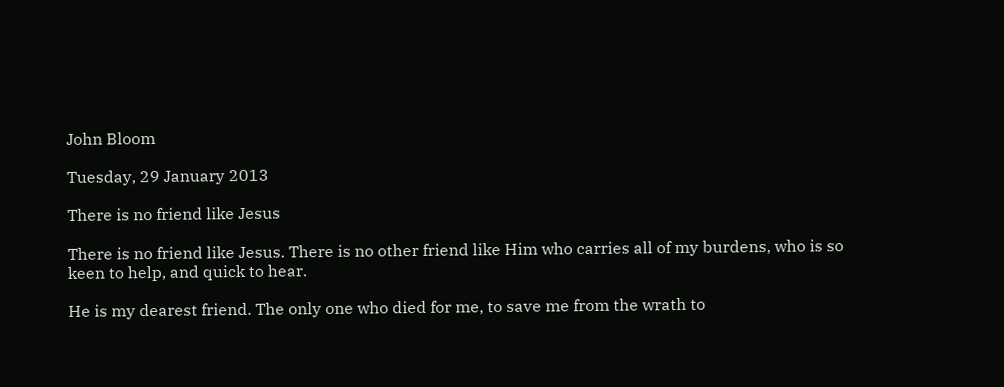John Bloom

Tuesday, 29 January 2013

There is no friend like Jesus

There is no friend like Jesus. There is no other friend like Him who carries all of my burdens, who is so keen to help, and quick to hear.

He is my dearest friend. The only one who died for me, to save me from the wrath to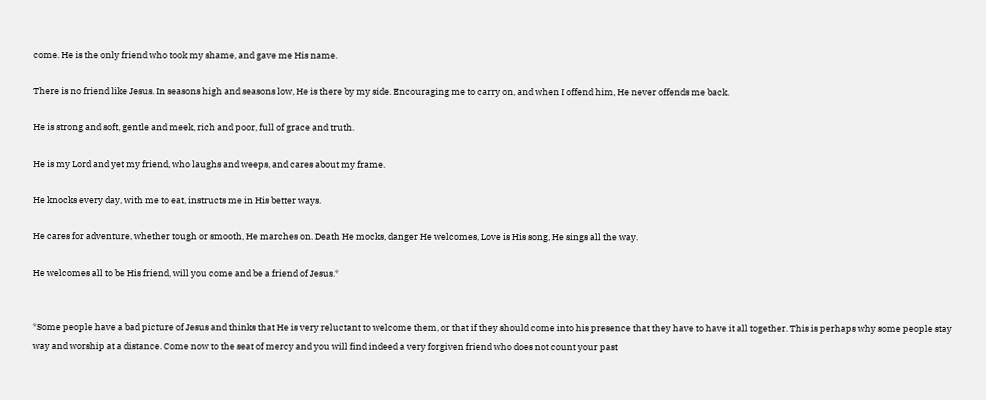come. He is the only friend who took my shame, and gave me His name.

There is no friend like Jesus. In seasons high and seasons low, He is there by my side. Encouraging me to carry on, and when I offend him, He never offends me back.

He is strong and soft, gentle and meek, rich and poor, full of grace and truth.

He is my Lord and yet my friend, who laughs and weeps, and cares about my frame.

He knocks every day, with me to eat, instructs me in His better ways.

He cares for adventure, whether tough or smooth, He marches on. Death He mocks, danger He welcomes, Love is His song, He sings all the way.

He welcomes all to be His friend, will you come and be a friend of Jesus.*


*Some people have a bad picture of Jesus and thinks that He is very reluctant to welcome them, or that if they should come into his presence that they have to have it all together. This is perhaps why some people stay way and worship at a distance. Come now to the seat of mercy and you will find indeed a very forgiven friend who does not count your past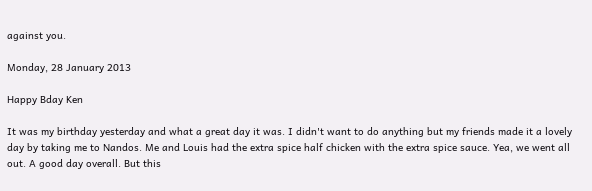against you.

Monday, 28 January 2013

Happy Bday Ken

It was my birthday yesterday and what a great day it was. I didn't want to do anything but my friends made it a lovely day by taking me to Nandos. Me and Louis had the extra spice half chicken with the extra spice sauce. Yea, we went all out. A good day overall. But this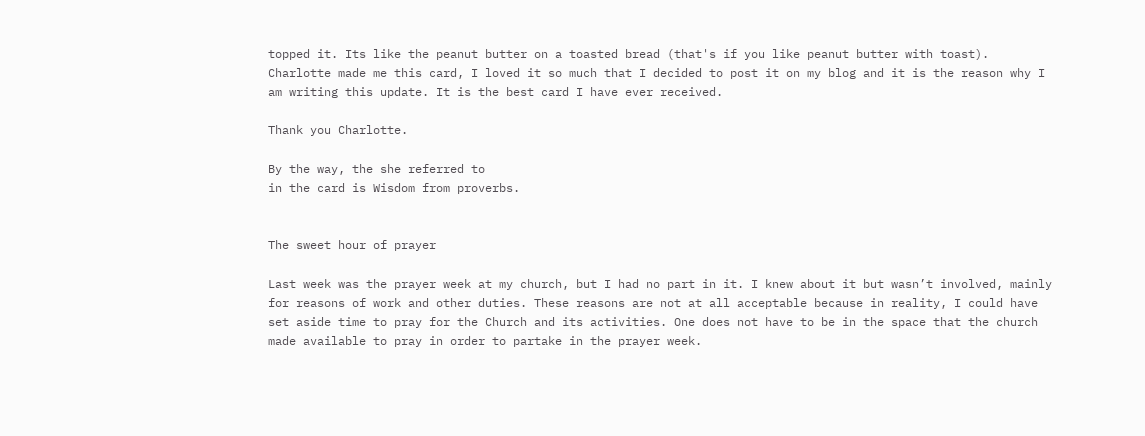topped it. Its like the peanut butter on a toasted bread (that's if you like peanut butter with toast). Charlotte made me this card, I loved it so much that I decided to post it on my blog and it is the reason why I am writing this update. It is the best card I have ever received.

Thank you Charlotte.

By the way, the she referred to
in the card is Wisdom from proverbs.


The sweet hour of prayer

Last week was the prayer week at my church, but I had no part in it. I knew about it but wasn’t involved, mainly for reasons of work and other duties. These reasons are not at all acceptable because in reality, I could have set aside time to pray for the Church and its activities. One does not have to be in the space that the church made available to pray in order to partake in the prayer week.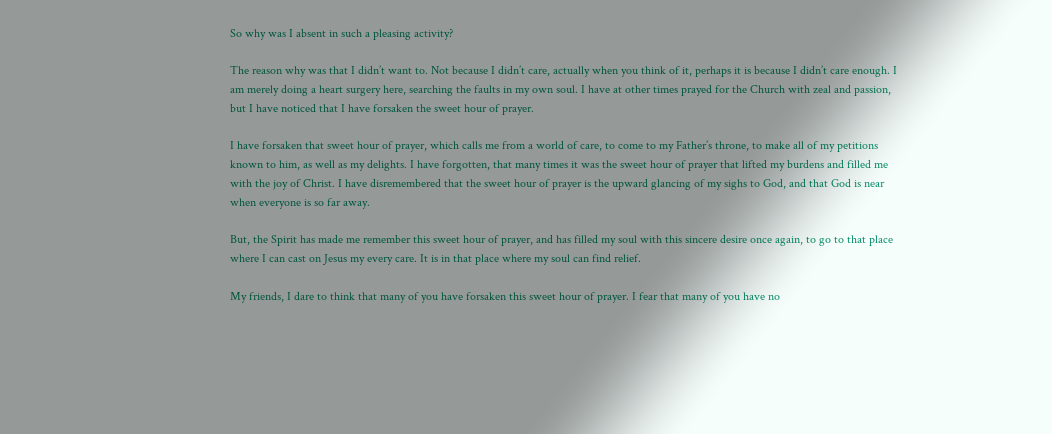So why was I absent in such a pleasing activity?

The reason why was that I didn’t want to. Not because I didn’t care, actually when you think of it, perhaps it is because I didn’t care enough. I am merely doing a heart surgery here, searching the faults in my own soul. I have at other times prayed for the Church with zeal and passion, but I have noticed that I have forsaken the sweet hour of prayer.

I have forsaken that sweet hour of prayer, which calls me from a world of care, to come to my Father’s throne, to make all of my petitions known to him, as well as my delights. I have forgotten, that many times it was the sweet hour of prayer that lifted my burdens and filled me with the joy of Christ. I have disremembered that the sweet hour of prayer is the upward glancing of my sighs to God, and that God is near when everyone is so far away.

But, the Spirit has made me remember this sweet hour of prayer, and has filled my soul with this sincere desire once again, to go to that place where I can cast on Jesus my every care. It is in that place where my soul can find relief.

My friends, I dare to think that many of you have forsaken this sweet hour of prayer. I fear that many of you have no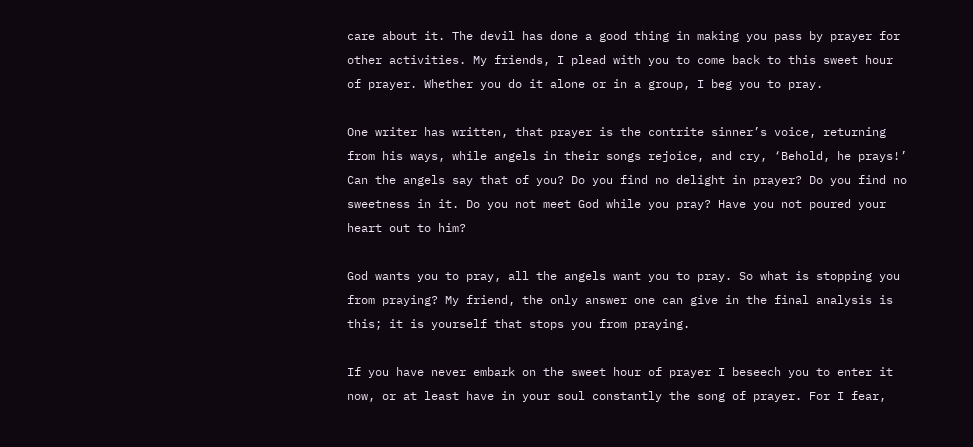care about it. The devil has done a good thing in making you pass by prayer for other activities. My friends, I plead with you to come back to this sweet hour of prayer. Whether you do it alone or in a group, I beg you to pray.

One writer has written, that prayer is the contrite sinner’s voice, returning from his ways, while angels in their songs rejoice, and cry, ‘Behold, he prays!’ Can the angels say that of you? Do you find no delight in prayer? Do you find no sweetness in it. Do you not meet God while you pray? Have you not poured your heart out to him?

God wants you to pray, all the angels want you to pray. So what is stopping you from praying? My friend, the only answer one can give in the final analysis is this; it is yourself that stops you from praying.

If you have never embark on the sweet hour of prayer I beseech you to enter it now, or at least have in your soul constantly the song of prayer. For I fear,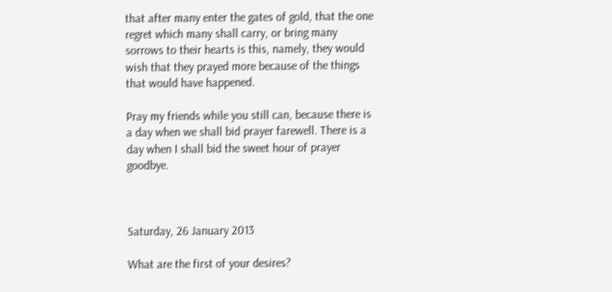that after many enter the gates of gold, that the one regret which many shall carry, or bring many sorrows to their hearts is this, namely, they would wish that they prayed more because of the things that would have happened.

Pray my friends while you still can, because there is a day when we shall bid prayer farewell. There is a day when I shall bid the sweet hour of prayer goodbye.



Saturday, 26 January 2013

What are the first of your desires?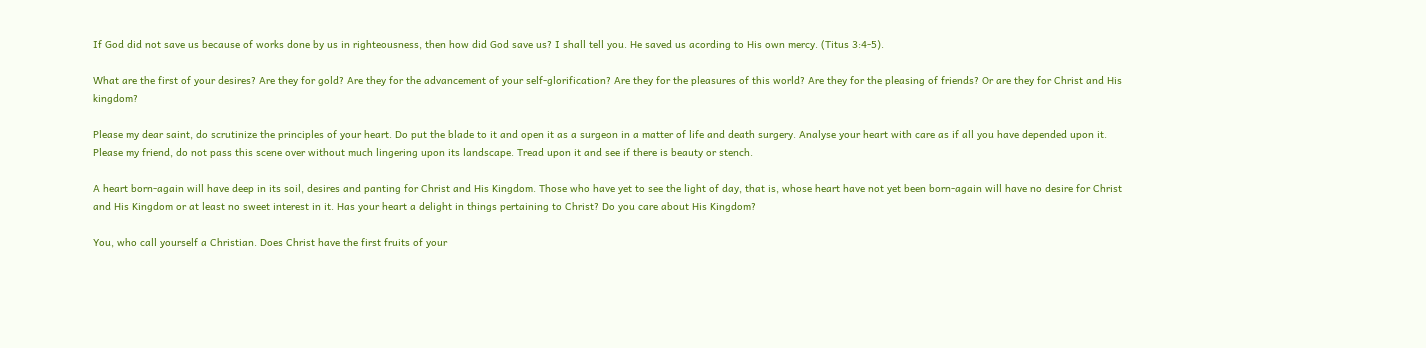If God did not save us because of works done by us in righteousness, then how did God save us? I shall tell you. He saved us acording to His own mercy. (Titus 3:4-5).

What are the first of your desires? Are they for gold? Are they for the advancement of your self-glorification? Are they for the pleasures of this world? Are they for the pleasing of friends? Or are they for Christ and His kingdom?

Please my dear saint, do scrutinize the principles of your heart. Do put the blade to it and open it as a surgeon in a matter of life and death surgery. Analyse your heart with care as if all you have depended upon it. Please my friend, do not pass this scene over without much lingering upon its landscape. Tread upon it and see if there is beauty or stench.

A heart born-again will have deep in its soil, desires and panting for Christ and His Kingdom. Those who have yet to see the light of day, that is, whose heart have not yet been born-again will have no desire for Christ and His Kingdom or at least no sweet interest in it. Has your heart a delight in things pertaining to Christ? Do you care about His Kingdom?

You, who call yourself a Christian. Does Christ have the first fruits of your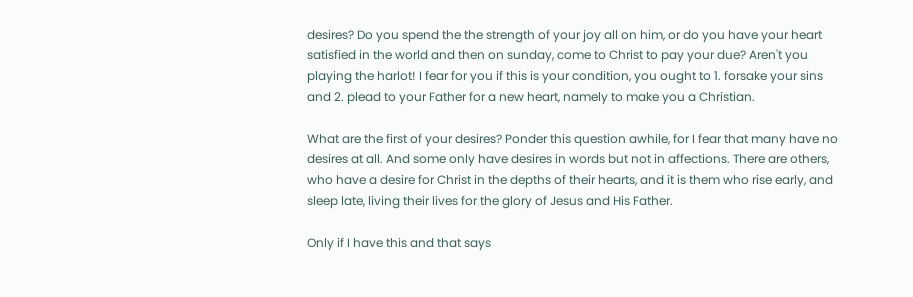desires? Do you spend the the strength of your joy all on him, or do you have your heart satisfied in the world and then on sunday, come to Christ to pay your due? Aren't you playing the harlot! I fear for you if this is your condition, you ought to 1. forsake your sins and 2. plead to your Father for a new heart, namely to make you a Christian.

What are the first of your desires? Ponder this question awhile, for I fear that many have no desires at all. And some only have desires in words but not in affections. There are others, who have a desire for Christ in the depths of their hearts, and it is them who rise early, and sleep late, living their lives for the glory of Jesus and His Father.

Only if I have this and that says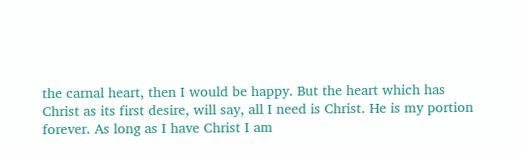the carnal heart, then I would be happy. But the heart which has Christ as its first desire, will say, all I need is Christ. He is my portion forever. As long as I have Christ I am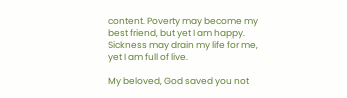content. Poverty may become my best friend, but yet I am happy. Sickness may drain my life for me, yet I am full of live.

My beloved, God saved you not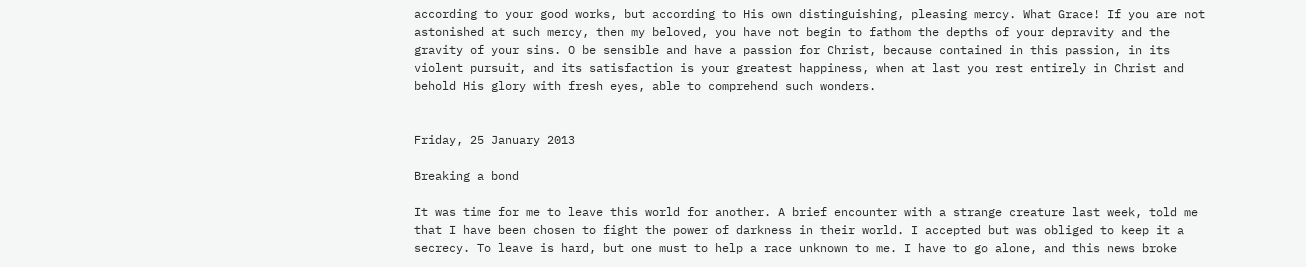according to your good works, but according to His own distinguishing, pleasing mercy. What Grace! If you are not astonished at such mercy, then my beloved, you have not begin to fathom the depths of your depravity and the gravity of your sins. O be sensible and have a passion for Christ, because contained in this passion, in its violent pursuit, and its satisfaction is your greatest happiness, when at last you rest entirely in Christ and behold His glory with fresh eyes, able to comprehend such wonders.


Friday, 25 January 2013

Breaking a bond

It was time for me to leave this world for another. A brief encounter with a strange creature last week, told me that I have been chosen to fight the power of darkness in their world. I accepted but was obliged to keep it a secrecy. To leave is hard, but one must to help a race unknown to me. I have to go alone, and this news broke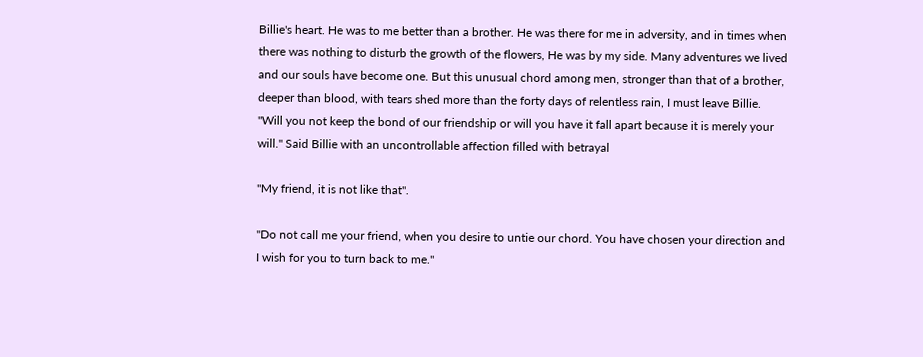Billie's heart. He was to me better than a brother. He was there for me in adversity, and in times when there was nothing to disturb the growth of the flowers, He was by my side. Many adventures we lived and our souls have become one. But this unusual chord among men, stronger than that of a brother, deeper than blood, with tears shed more than the forty days of relentless rain, I must leave Billie.
"Will you not keep the bond of our friendship or will you have it fall apart because it is merely your will." Said Billie with an uncontrollable affection filled with betrayal

"My friend, it is not like that".

"Do not call me your friend, when you desire to untie our chord. You have chosen your direction and I wish for you to turn back to me."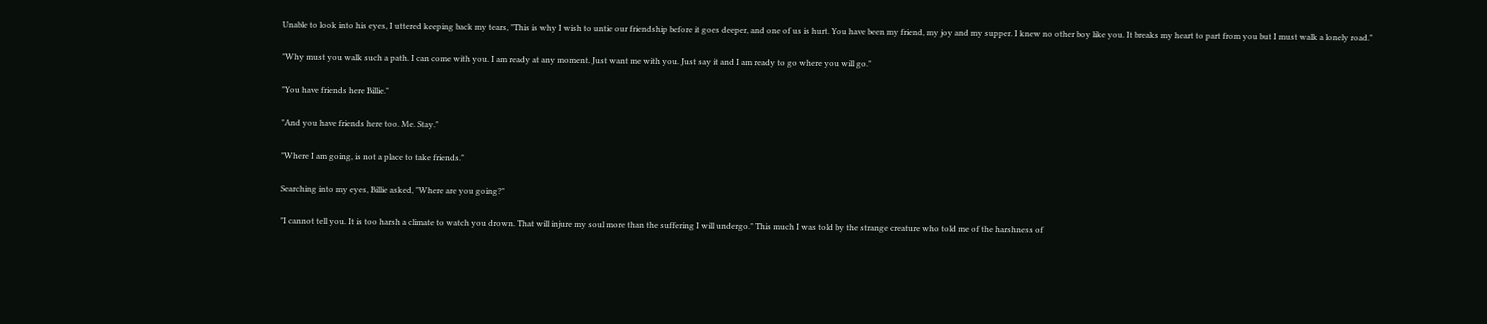Unable to look into his eyes, I uttered keeping back my tears, "This is why I wish to untie our friendship before it goes deeper, and one of us is hurt. You have been my friend, my joy and my supper. I knew no other boy like you. It breaks my heart to part from you but I must walk a lonely road."

"Why must you walk such a path. I can come with you. I am ready at any moment. Just want me with you. Just say it and I am ready to go where you will go."

"You have friends here Billie."

"And you have friends here too. Me. Stay."

"Where I am going, is not a place to take friends."

Searching into my eyes, Billie asked, "Where are you going?"

"I cannot tell you. It is too harsh a climate to watch you drown. That will injure my soul more than the suffering I will undergo." This much I was told by the strange creature who told me of the harshness of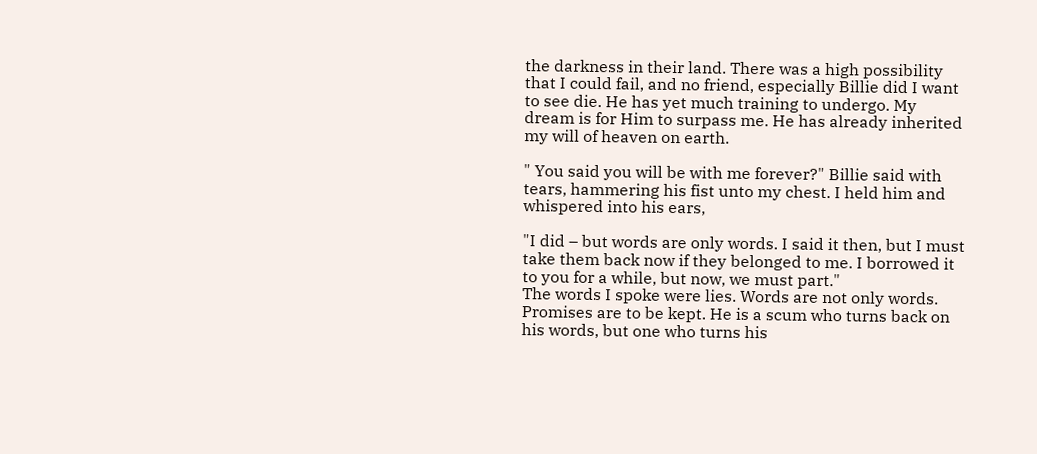the darkness in their land. There was a high possibility that I could fail, and no friend, especially Billie did I want to see die. He has yet much training to undergo. My dream is for Him to surpass me. He has already inherited my will of heaven on earth.

" You said you will be with me forever?" Billie said with tears, hammering his fist unto my chest. I held him and whispered into his ears,

"I did – but words are only words. I said it then, but I must take them back now if they belonged to me. I borrowed it to you for a while, but now, we must part."
The words I spoke were lies. Words are not only words. Promises are to be kept. He is a scum who turns back on his words, but one who turns his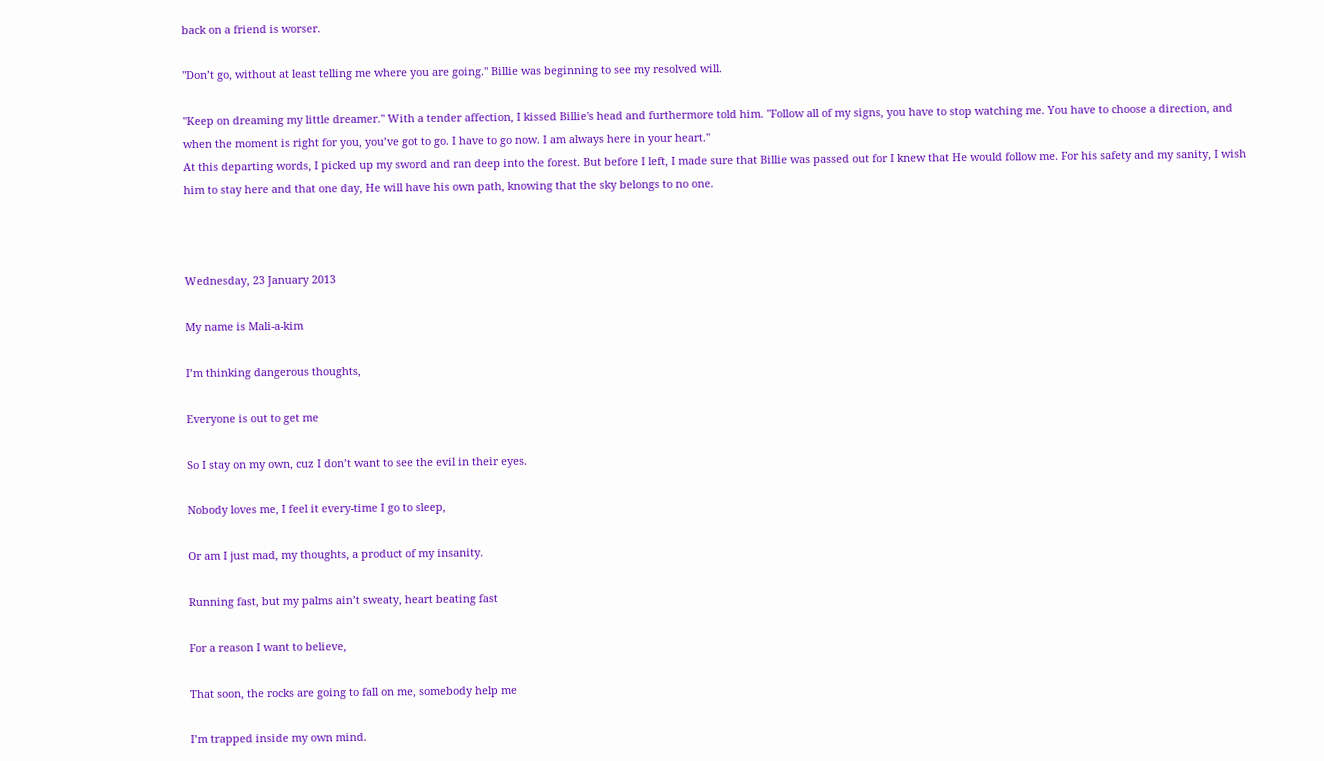back on a friend is worser.

"Don’t go, without at least telling me where you are going." Billie was beginning to see my resolved will.

"Keep on dreaming my little dreamer." With a tender affection, I kissed Billie's head and furthermore told him. "Follow all of my signs, you have to stop watching me. You have to choose a direction, and when the moment is right for you, you’ve got to go. I have to go now. I am always here in your heart."
At this departing words, I picked up my sword and ran deep into the forest. But before I left, I made sure that Billie was passed out for I knew that He would follow me. For his safety and my sanity, I wish him to stay here and that one day, He will have his own path, knowing that the sky belongs to no one.



Wednesday, 23 January 2013

My name is Mali-a-kim

I’m thinking dangerous thoughts,

Everyone is out to get me

So I stay on my own, cuz I don’t want to see the evil in their eyes.

Nobody loves me, I feel it every-time I go to sleep,

Or am I just mad, my thoughts, a product of my insanity.

Running fast, but my palms ain’t sweaty, heart beating fast

For a reason I want to believe,

That soon, the rocks are going to fall on me, somebody help me

I’m trapped inside my own mind.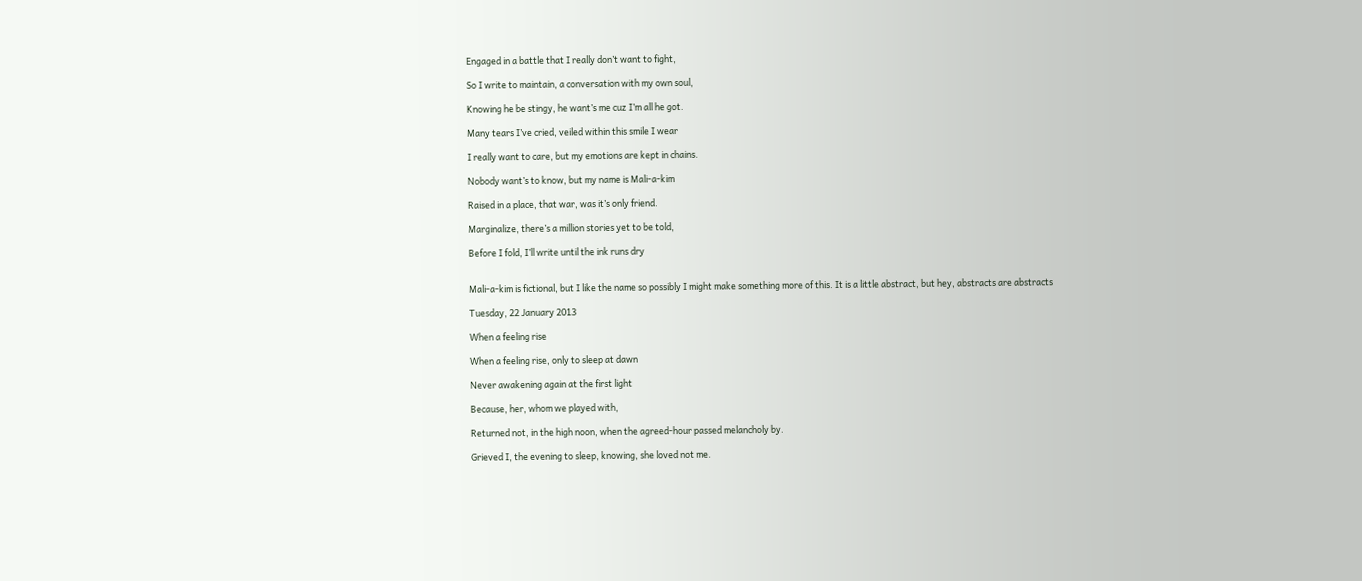Engaged in a battle that I really don’t want to fight,

So I write to maintain, a conversation with my own soul,

Knowing he be stingy, he want’s me cuz I’m all he got.

Many tears I’ve cried, veiled within this smile I wear

I really want to care, but my emotions are kept in chains.

Nobody want’s to know, but my name is Mali-a-kim

Raised in a place, that war, was it’s only friend.

Marginalize, there’s a million stories yet to be told,

Before I fold, I’ll write until the ink runs dry


Mali-a-kim is fictional, but I like the name so possibly I might make something more of this. It is a little abstract, but hey, abstracts are abstracts

Tuesday, 22 January 2013

When a feeling rise

When a feeling rise, only to sleep at dawn

Never awakening again at the first light

Because, her, whom we played with,

Returned not, in the high noon, when the agreed-hour passed melancholy by.

Grieved I, the evening to sleep, knowing, she loved not me.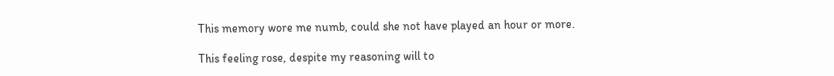This memory wore me numb, could she not have played an hour or more.

This feeling rose, despite my reasoning will to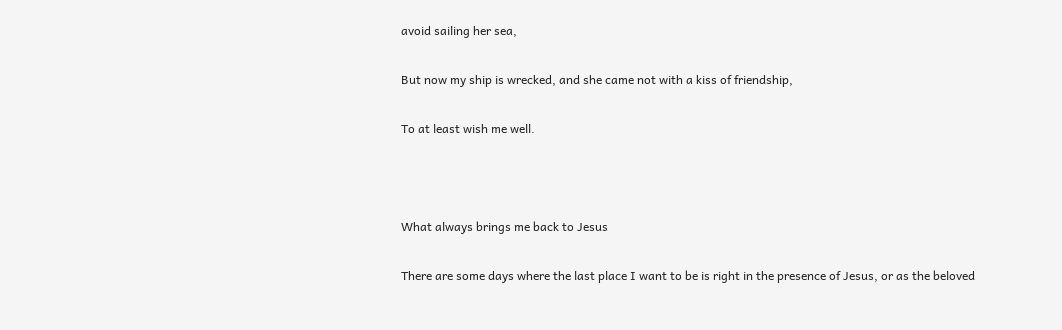avoid sailing her sea,

But now my ship is wrecked, and she came not with a kiss of friendship,

To at least wish me well.



What always brings me back to Jesus

There are some days where the last place I want to be is right in the presence of Jesus, or as the beloved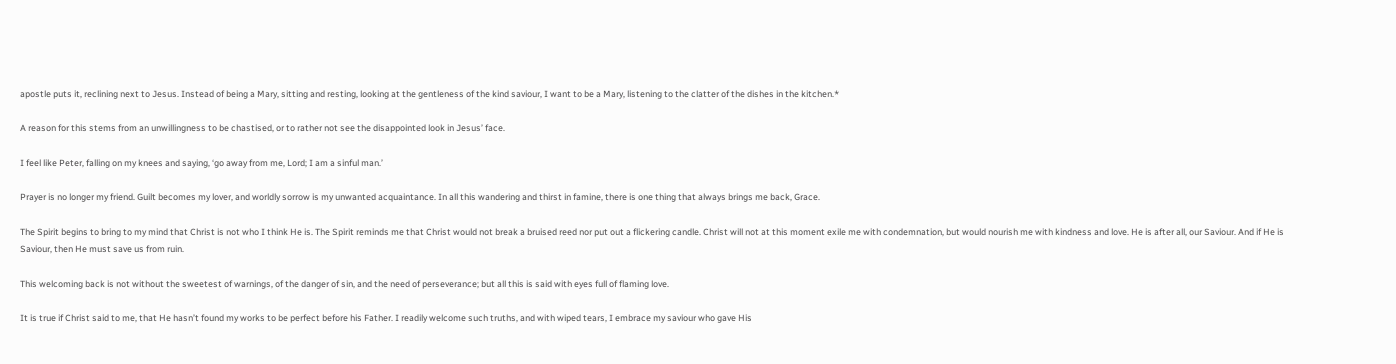apostle puts it, reclining next to Jesus. Instead of being a Mary, sitting and resting, looking at the gentleness of the kind saviour, I want to be a Mary, listening to the clatter of the dishes in the kitchen.*

A reason for this stems from an unwillingness to be chastised, or to rather not see the disappointed look in Jesus’ face.

I feel like Peter, falling on my knees and saying, ‘go away from me, Lord; I am a sinful man.’

Prayer is no longer my friend. Guilt becomes my lover, and worldly sorrow is my unwanted acquaintance. In all this wandering and thirst in famine, there is one thing that always brings me back, Grace.

The Spirit begins to bring to my mind that Christ is not who I think He is. The Spirit reminds me that Christ would not break a bruised reed nor put out a flickering candle. Christ will not at this moment exile me with condemnation, but would nourish me with kindness and love. He is after all, our Saviour. And if He is Saviour, then He must save us from ruin.

This welcoming back is not without the sweetest of warnings, of the danger of sin, and the need of perseverance; but all this is said with eyes full of flaming love.

It is true if Christ said to me, that He hasn’t found my works to be perfect before his Father. I readily welcome such truths, and with wiped tears, I embrace my saviour who gave His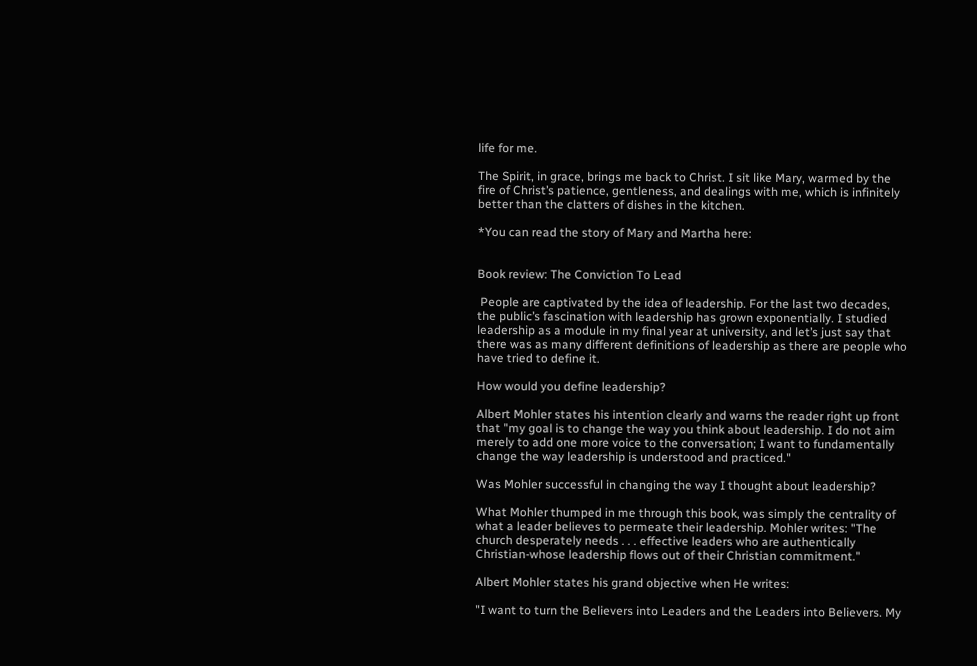life for me.

The Spirit, in grace, brings me back to Christ. I sit like Mary, warmed by the fire of Christ’s patience, gentleness, and dealings with me, which is infinitely better than the clatters of dishes in the kitchen.

*You can read the story of Mary and Martha here:


Book review: The Conviction To Lead

 People are captivated by the idea of leadership. For the last two decades, the public’s fascination with leadership has grown exponentially. I studied leadership as a module in my final year at university, and let’s just say that there was as many different definitions of leadership as there are people who have tried to define it.

How would you define leadership?

Albert Mohler states his intention clearly and warns the reader right up front that "my goal is to change the way you think about leadership. I do not aim merely to add one more voice to the conversation; I want to fundamentally change the way leadership is understood and practiced."

Was Mohler successful in changing the way I thought about leadership?

What Mohler thumped in me through this book, was simply the centrality of what a leader believes to permeate their leadership. Mohler writes: "The church desperately needs . . . effective leaders who are authentically Christian-whose leadership flows out of their Christian commitment."

Albert Mohler states his grand objective when He writes:

"I want to turn the Believers into Leaders and the Leaders into Believers. My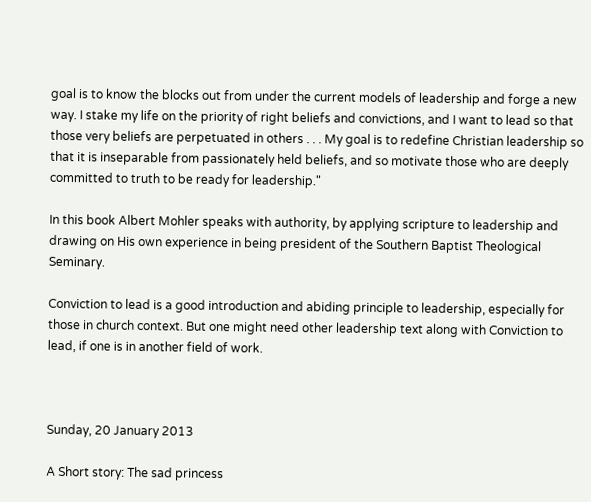goal is to know the blocks out from under the current models of leadership and forge a new way. I stake my life on the priority of right beliefs and convictions, and I want to lead so that those very beliefs are perpetuated in others . . . My goal is to redefine Christian leadership so that it is inseparable from passionately held beliefs, and so motivate those who are deeply committed to truth to be ready for leadership."

In this book Albert Mohler speaks with authority, by applying scripture to leadership and drawing on His own experience in being president of the Southern Baptist Theological Seminary.

Conviction to lead is a good introduction and abiding principle to leadership, especially for those in church context. But one might need other leadership text along with Conviction to lead, if one is in another field of work.



Sunday, 20 January 2013

A Short story: The sad princess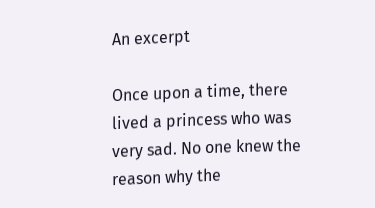An excerpt

Once upon a time, there lived a princess who was very sad. No one knew the reason why the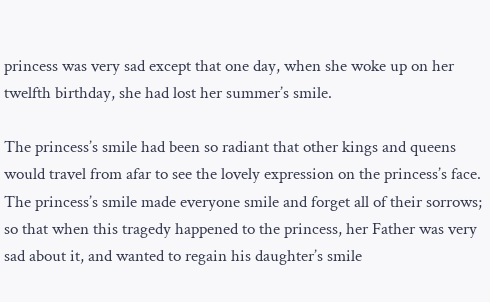princess was very sad except that one day, when she woke up on her twelfth birthday, she had lost her summer’s smile.

The princess’s smile had been so radiant that other kings and queens would travel from afar to see the lovely expression on the princess’s face. The princess’s smile made everyone smile and forget all of their sorrows; so that when this tragedy happened to the princess, her Father was very sad about it, and wanted to regain his daughter’s smile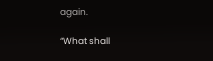again.

“What shall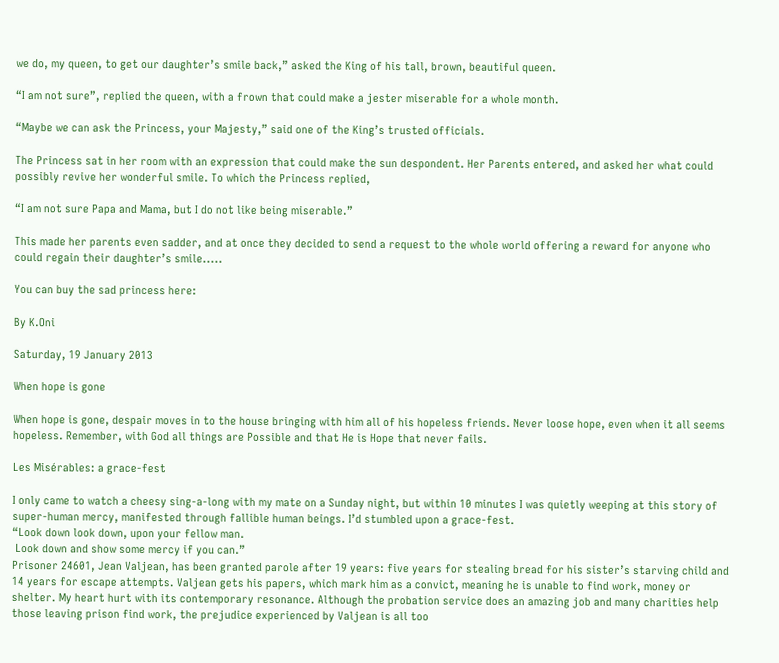we do, my queen, to get our daughter’s smile back,” asked the King of his tall, brown, beautiful queen.

“I am not sure”, replied the queen, with a frown that could make a jester miserable for a whole month.

“Maybe we can ask the Princess, your Majesty,” said one of the King’s trusted officials.

The Princess sat in her room with an expression that could make the sun despondent. Her Parents entered, and asked her what could possibly revive her wonderful smile. To which the Princess replied,

“I am not sure Papa and Mama, but I do not like being miserable.”

This made her parents even sadder, and at once they decided to send a request to the whole world offering a reward for anyone who could regain their daughter’s smile.....

You can buy the sad princess here:

By K.Oni

Saturday, 19 January 2013

When hope is gone

When hope is gone, despair moves in to the house bringing with him all of his hopeless friends. Never loose hope, even when it all seems hopeless. Remember, with God all things are Possible and that He is Hope that never fails.

Les Misérables: a grace-fest

I only came to watch a cheesy sing-a-long with my mate on a Sunday night, but within 10 minutes I was quietly weeping at this story of super-human mercy, manifested through fallible human beings. I’d stumbled upon a grace-fest.
“Look down look down, upon your fellow man.
 Look down and show some mercy if you can.”
Prisoner 24601, Jean Valjean, has been granted parole after 19 years: five years for stealing bread for his sister’s starving child and 14 years for escape attempts. Valjean gets his papers, which mark him as a convict, meaning he is unable to find work, money or shelter. My heart hurt with its contemporary resonance. Although the probation service does an amazing job and many charities help those leaving prison find work, the prejudice experienced by Valjean is all too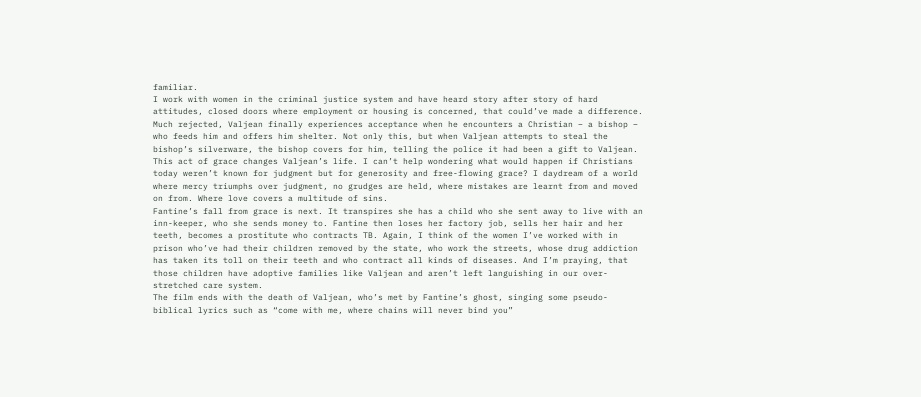familiar.
I work with women in the criminal justice system and have heard story after story of hard attitudes, closed doors where employment or housing is concerned, that could’ve made a difference.
Much rejected, Valjean finally experiences acceptance when he encounters a Christian – a bishop – who feeds him and offers him shelter. Not only this, but when Valjean attempts to steal the bishop’s silverware, the bishop covers for him, telling the police it had been a gift to Valjean. This act of grace changes Valjean’s life. I can’t help wondering what would happen if Christians today weren’t known for judgment but for generosity and free-flowing grace? I daydream of a world where mercy triumphs over judgment, no grudges are held, where mistakes are learnt from and moved on from. Where love covers a multitude of sins.
Fantine’s fall from grace is next. It transpires she has a child who she sent away to live with an inn-keeper, who she sends money to. Fantine then loses her factory job, sells her hair and her teeth, becomes a prostitute who contracts TB. Again, I think of the women I’ve worked with in prison who’ve had their children removed by the state, who work the streets, whose drug addiction has taken its toll on their teeth and who contract all kinds of diseases. And I’m praying, that those children have adoptive families like Valjean and aren’t left languishing in our over-stretched care system.
The film ends with the death of Valjean, who’s met by Fantine’s ghost, singing some pseudo-biblical lyrics such as “come with me, where chains will never bind you”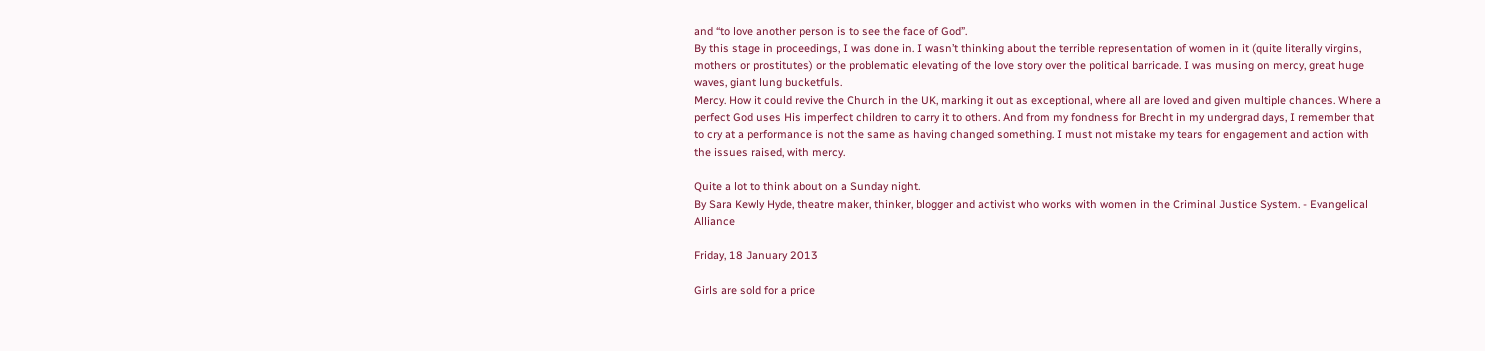and “to love another person is to see the face of God”.
By this stage in proceedings, I was done in. I wasn’t thinking about the terrible representation of women in it (quite literally virgins, mothers or prostitutes) or the problematic elevating of the love story over the political barricade. I was musing on mercy, great huge waves, giant lung bucketfuls.
Mercy. How it could revive the Church in the UK, marking it out as exceptional, where all are loved and given multiple chances. Where a perfect God uses His imperfect children to carry it to others. And from my fondness for Brecht in my undergrad days, I remember that to cry at a performance is not the same as having changed something. I must not mistake my tears for engagement and action with the issues raised, with mercy.

Quite a lot to think about on a Sunday night.
By Sara Kewly Hyde, theatre maker, thinker, blogger and activist who works with women in the Criminal Justice System. - Evangelical Alliance

Friday, 18 January 2013

Girls are sold for a price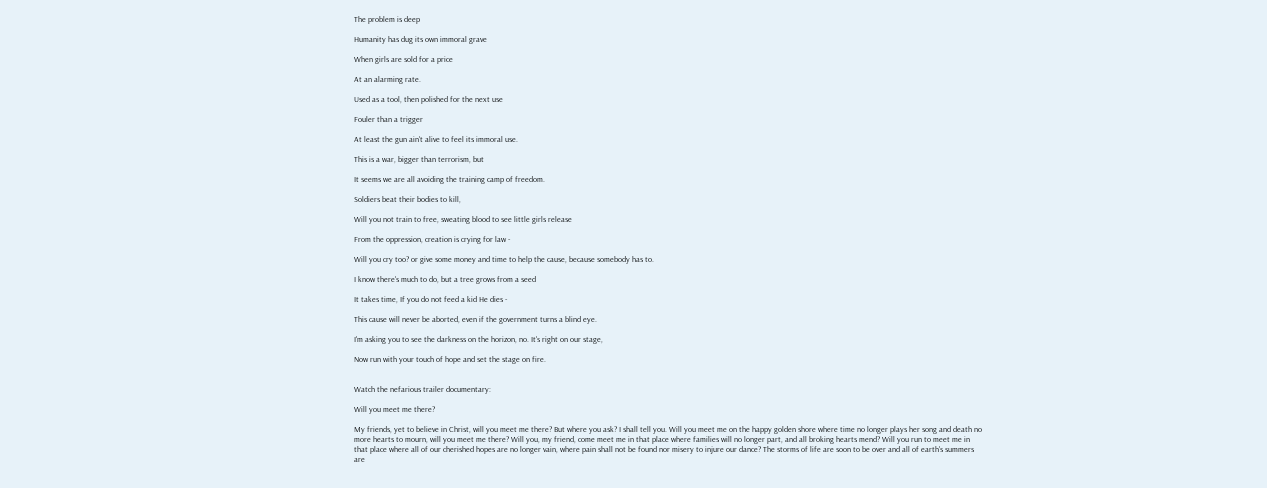The problem is deep

Humanity has dug its own immoral grave

When girls are sold for a price

At an alarming rate.

Used as a tool, then polished for the next use

Fouler than a trigger

At least the gun ain't alive to feel its immoral use.

This is a war, bigger than terrorism, but

It seems we are all avoiding the training camp of freedom.

Soldiers beat their bodies to kill,

Will you not train to free, sweating blood to see little girls release

From the oppression, creation is crying for law -

Will you cry too? or give some money and time to help the cause, because somebody has to.

I know there's much to do, but a tree grows from a seed

It takes time, If you do not feed a kid He dies -

This cause will never be aborted, even if the government turns a blind eye.

I'm asking you to see the darkness on the horizon, no. It's right on our stage,

Now run with your touch of hope and set the stage on fire.


Watch the nefarious trailer documentary:

Will you meet me there?

My friends, yet to believe in Christ, will you meet me there? But where you ask? I shall tell you. Will you meet me on the happy golden shore where time no longer plays her song and death no more hearts to mourn, will you meet me there? Will you, my friend, come meet me in that place where families will no longer part, and all broking hearts mend? Will you run to meet me in that place where all of our cherished hopes are no longer vain, where pain shall not be found nor misery to injure our dance? The storms of life are soon to be over and all of earth's summers are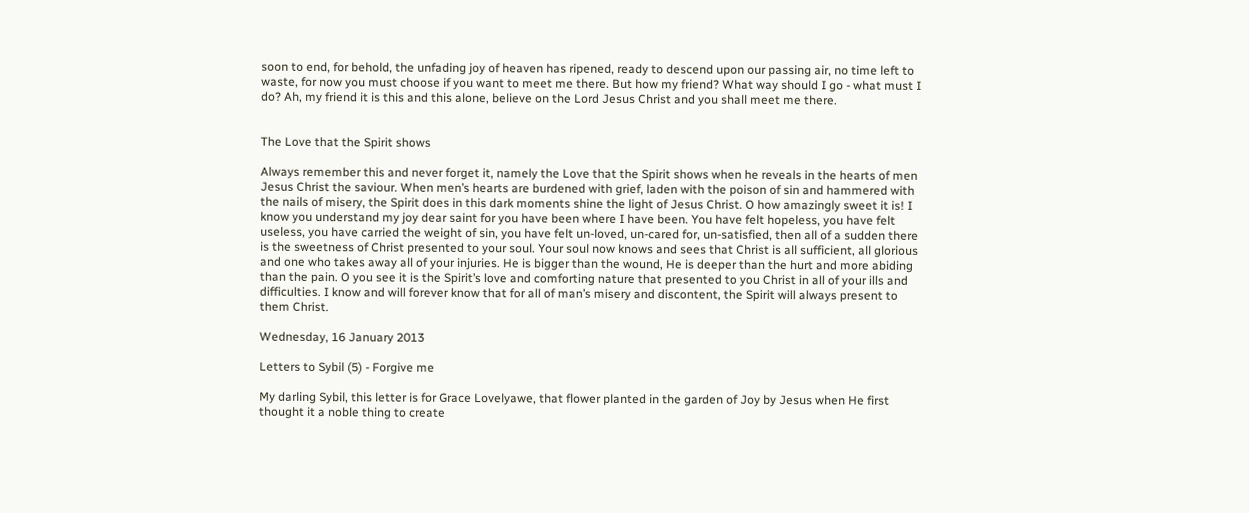soon to end, for behold, the unfading joy of heaven has ripened, ready to descend upon our passing air, no time left to waste, for now you must choose if you want to meet me there. But how my friend? What way should I go - what must I do? Ah, my friend it is this and this alone, believe on the Lord Jesus Christ and you shall meet me there.


The Love that the Spirit shows

Always remember this and never forget it, namely the Love that the Spirit shows when he reveals in the hearts of men Jesus Christ the saviour. When men’s hearts are burdened with grief, laden with the poison of sin and hammered with the nails of misery, the Spirit does in this dark moments shine the light of Jesus Christ. O how amazingly sweet it is! I know you understand my joy dear saint for you have been where I have been. You have felt hopeless, you have felt useless, you have carried the weight of sin, you have felt un-loved, un-cared for, un-satisfied, then all of a sudden there is the sweetness of Christ presented to your soul. Your soul now knows and sees that Christ is all sufficient, all glorious and one who takes away all of your injuries. He is bigger than the wound, He is deeper than the hurt and more abiding than the pain. O you see it is the Spirit’s love and comforting nature that presented to you Christ in all of your ills and difficulties. I know and will forever know that for all of man’s misery and discontent, the Spirit will always present to them Christ.

Wednesday, 16 January 2013

Letters to Sybil (5) - Forgive me

My darling Sybil, this letter is for Grace Lovelyawe, that flower planted in the garden of Joy by Jesus when He first thought it a noble thing to create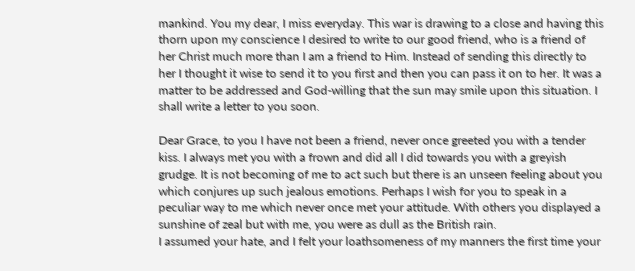mankind. You my dear, I miss everyday. This war is drawing to a close and having this thorn upon my conscience I desired to write to our good friend, who is a friend of her Christ much more than I am a friend to Him. Instead of sending this directly to her I thought it wise to send it to you first and then you can pass it on to her. It was a matter to be addressed and God-willing that the sun may smile upon this situation. I shall write a letter to you soon.

Dear Grace, to you I have not been a friend, never once greeted you with a tender kiss. I always met you with a frown and did all I did towards you with a greyish grudge. It is not becoming of me to act such but there is an unseen feeling about you which conjures up such jealous emotions. Perhaps I wish for you to speak in a peculiar way to me which never once met your attitude. With others you displayed a sunshine of zeal but with me, you were as dull as the British rain.
I assumed your hate, and I felt your loathsomeness of my manners the first time your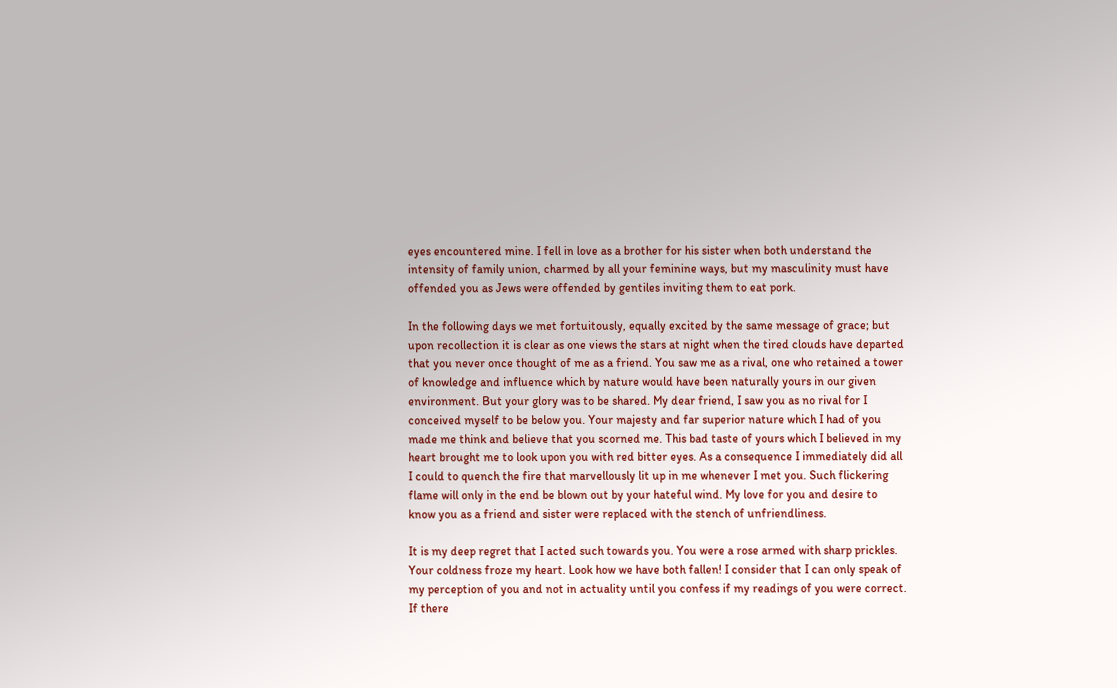eyes encountered mine. I fell in love as a brother for his sister when both understand the intensity of family union, charmed by all your feminine ways, but my masculinity must have offended you as Jews were offended by gentiles inviting them to eat pork.

In the following days we met fortuitously, equally excited by the same message of grace; but upon recollection it is clear as one views the stars at night when the tired clouds have departed that you never once thought of me as a friend. You saw me as a rival, one who retained a tower of knowledge and influence which by nature would have been naturally yours in our given environment. But your glory was to be shared. My dear friend, I saw you as no rival for I conceived myself to be below you. Your majesty and far superior nature which I had of you made me think and believe that you scorned me. This bad taste of yours which I believed in my heart brought me to look upon you with red bitter eyes. As a consequence I immediately did all I could to quench the fire that marvellously lit up in me whenever I met you. Such flickering flame will only in the end be blown out by your hateful wind. My love for you and desire to know you as a friend and sister were replaced with the stench of unfriendliness.

It is my deep regret that I acted such towards you. You were a rose armed with sharp prickles. Your coldness froze my heart. Look how we have both fallen! I consider that I can only speak of my perception of you and not in actuality until you confess if my readings of you were correct. If there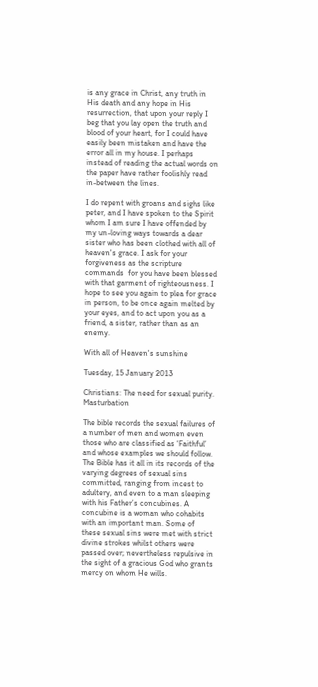is any grace in Christ, any truth in His death and any hope in His resurrection, that upon your reply I beg that you lay open the truth and blood of your heart, for I could have easily been mistaken and have the error all in my house. I perhaps instead of reading the actual words on the paper have rather foolishly read in-between the lines.

I do repent with groans and sighs like peter, and I have spoken to the Spirit whom I am sure I have offended by my un-loving ways towards a dear sister who has been clothed with all of heaven's grace. I ask for your forgiveness as the scripture commands  for you have been blessed with that garment of righteousness. I hope to see you again to plea for grace in person, to be once again melted by your eyes, and to act upon you as a friend, a sister, rather than as an enemy.

With all of Heaven's sunshine

Tuesday, 15 January 2013

Christians: The need for sexual purity. Masturbation

The bible records the sexual failures of a number of men and women even those who are classified as ‘Faithful’ and whose examples we should follow. The Bible has it all in its records of the varying degrees of sexual sins committed, ranging from incest to adultery, and even to a man sleeping with his Father’s concubines. A concubine is a woman who cohabits with an important man. Some of these sexual sins were met with strict divine strokes whilst others were passed over; nevertheless repulsive in the sight of a gracious God who grants mercy on whom He wills.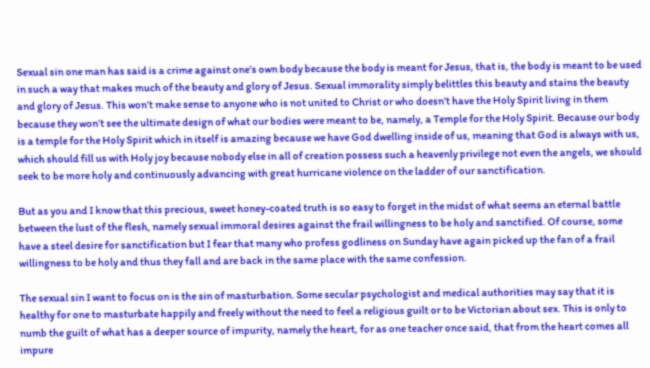Sexual sin one man has said is a crime against one’s own body because the body is meant for Jesus, that is, the body is meant to be used in such a way that makes much of the beauty and glory of Jesus. Sexual immorality simply belittles this beauty and stains the beauty and glory of Jesus. This won’t make sense to anyone who is not united to Christ or who doesn’t have the Holy Spirit living in them because they won’t see the ultimate design of what our bodies were meant to be, namely, a Temple for the Holy Spirit. Because our body is a temple for the Holy Spirit which in itself is amazing because we have God dwelling inside of us, meaning that God is always with us, which should fill us with Holy joy because nobody else in all of creation possess such a heavenly privilege not even the angels, we should seek to be more holy and continuously advancing with great hurricane violence on the ladder of our sanctification.

But as you and I know that this precious, sweet honey-coated truth is so easy to forget in the midst of what seems an eternal battle between the lust of the flesh, namely sexual immoral desires against the frail willingness to be holy and sanctified. Of course, some have a steel desire for sanctification but I fear that many who profess godliness on Sunday have again picked up the fan of a frail willingness to be holy and thus they fall and are back in the same place with the same confession.

The sexual sin I want to focus on is the sin of masturbation. Some secular psychologist and medical authorities may say that it is healthy for one to masturbate happily and freely without the need to feel a religious guilt or to be Victorian about sex. This is only to numb the guilt of what has a deeper source of impurity, namely the heart, for as one teacher once said, that from the heart comes all impure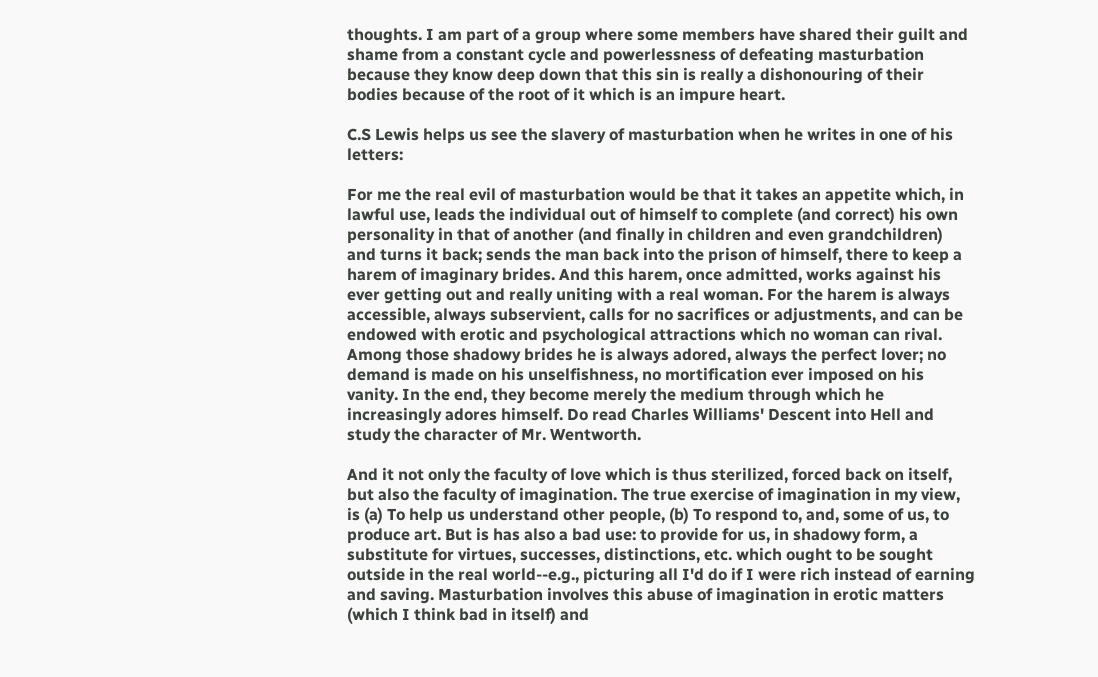thoughts. I am part of a group where some members have shared their guilt and shame from a constant cycle and powerlessness of defeating masturbation because they know deep down that this sin is really a dishonouring of their bodies because of the root of it which is an impure heart.

C.S Lewis helps us see the slavery of masturbation when he writes in one of his letters:

For me the real evil of masturbation would be that it takes an appetite which, in lawful use, leads the individual out of himself to complete (and correct) his own personality in that of another (and finally in children and even grandchildren) and turns it back; sends the man back into the prison of himself, there to keep a harem of imaginary brides. And this harem, once admitted, works against his ever getting out and really uniting with a real woman. For the harem is always accessible, always subservient, calls for no sacrifices or adjustments, and can be endowed with erotic and psychological attractions which no woman can rival. Among those shadowy brides he is always adored, always the perfect lover; no demand is made on his unselfishness, no mortification ever imposed on his vanity. In the end, they become merely the medium through which he increasingly adores himself. Do read Charles Williams' Descent into Hell and study the character of Mr. Wentworth.

And it not only the faculty of love which is thus sterilized, forced back on itself, but also the faculty of imagination. The true exercise of imagination in my view, is (a) To help us understand other people, (b) To respond to, and, some of us, to produce art. But is has also a bad use: to provide for us, in shadowy form, a substitute for virtues, successes, distinctions, etc. which ought to be sought outside in the real world--e.g., picturing all I'd do if I were rich instead of earning and saving. Masturbation involves this abuse of imagination in erotic matters (which I think bad in itself) and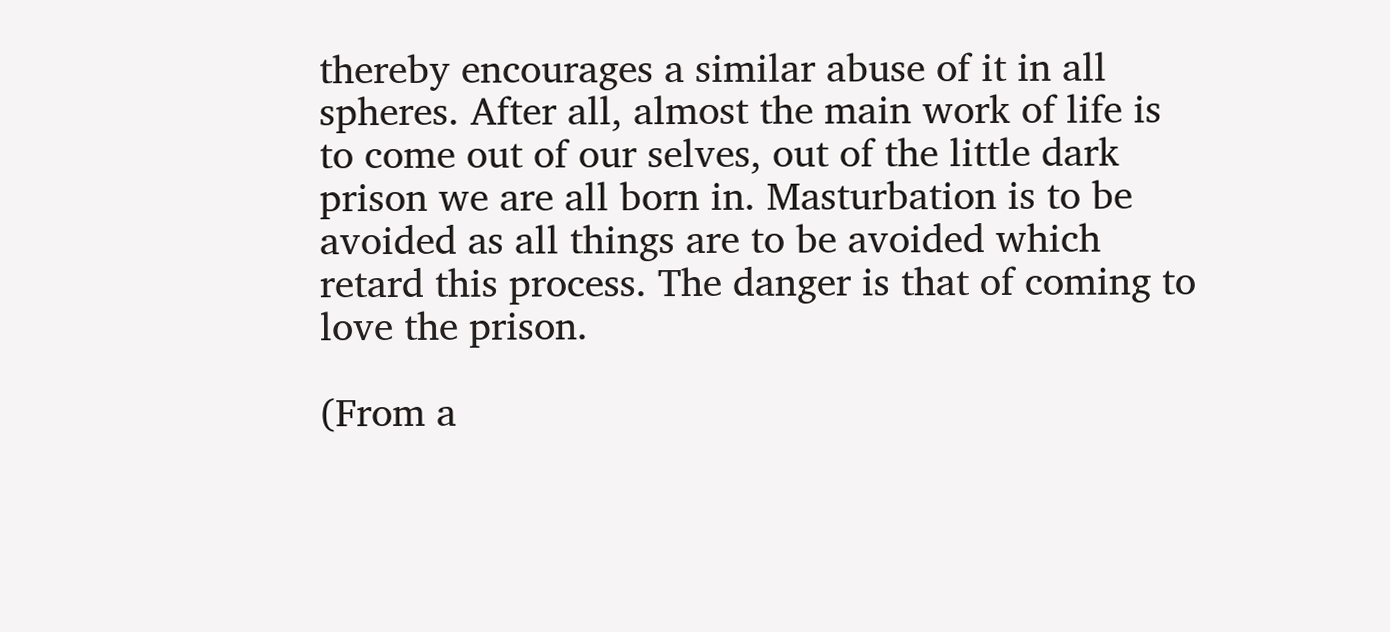thereby encourages a similar abuse of it in all spheres. After all, almost the main work of life is to come out of our selves, out of the little dark prison we are all born in. Masturbation is to be avoided as all things are to be avoided which retard this process. The danger is that of coming to love the prison.

(From a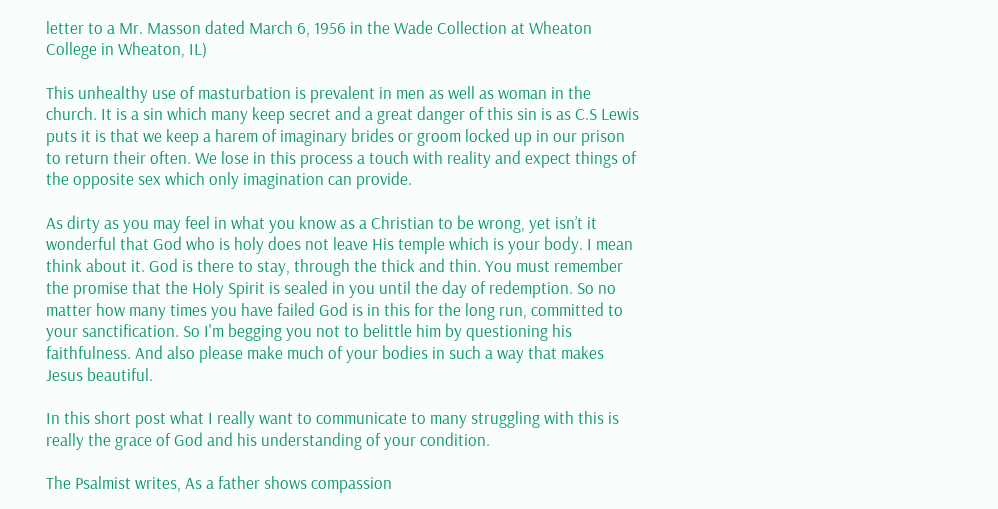letter to a Mr. Masson dated March 6, 1956 in the Wade Collection at Wheaton College in Wheaton, IL)

This unhealthy use of masturbation is prevalent in men as well as woman in the church. It is a sin which many keep secret and a great danger of this sin is as C.S Lewis puts it is that we keep a harem of imaginary brides or groom locked up in our prison to return their often. We lose in this process a touch with reality and expect things of the opposite sex which only imagination can provide.

As dirty as you may feel in what you know as a Christian to be wrong, yet isn’t it wonderful that God who is holy does not leave His temple which is your body. I mean think about it. God is there to stay, through the thick and thin. You must remember the promise that the Holy Spirit is sealed in you until the day of redemption. So no matter how many times you have failed God is in this for the long run, committed to your sanctification. So I'm begging you not to belittle him by questioning his faithfulness. And also please make much of your bodies in such a way that makes Jesus beautiful.

In this short post what I really want to communicate to many struggling with this is really the grace of God and his understanding of your condition.

The Psalmist writes, As a father shows compassion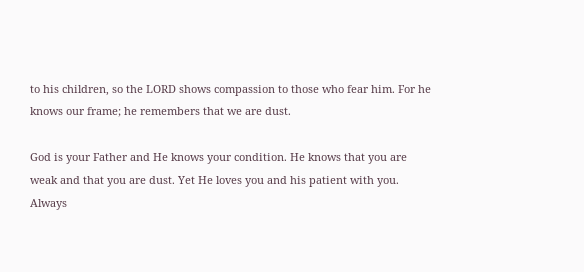to his children, so the LORD shows compassion to those who fear him. For he knows our frame; he remembers that we are dust.

God is your Father and He knows your condition. He knows that you are weak and that you are dust. Yet He loves you and his patient with you. Always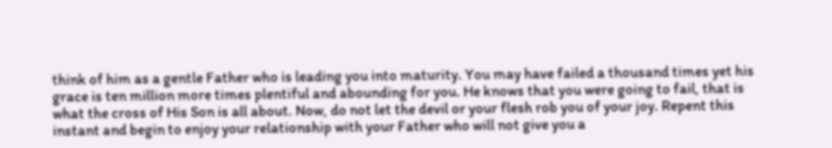think of him as a gentle Father who is leading you into maturity. You may have failed a thousand times yet his grace is ten million more times plentiful and abounding for you. He knows that you were going to fail, that is what the cross of His Son is all about. Now, do not let the devil or your flesh rob you of your joy. Repent this instant and begin to enjoy your relationship with your Father who will not give you a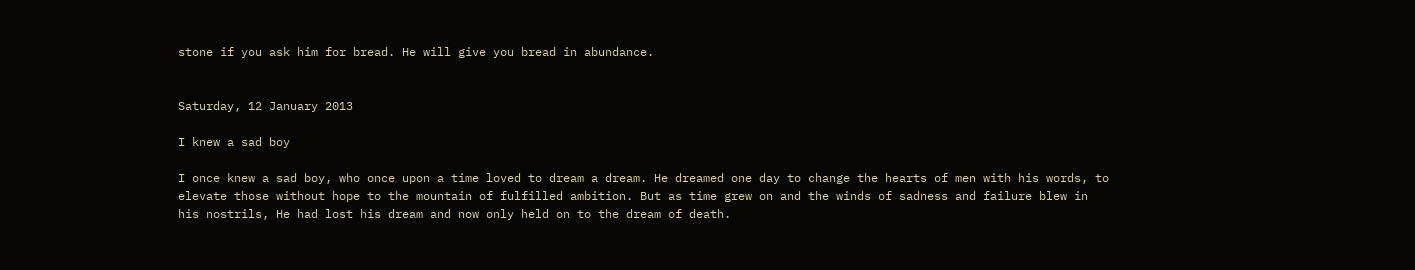stone if you ask him for bread. He will give you bread in abundance.


Saturday, 12 January 2013

I knew a sad boy

I once knew a sad boy, who once upon a time loved to dream a dream. He dreamed one day to change the hearts of men with his words, to elevate those without hope to the mountain of fulfilled ambition. But as time grew on and the winds of sadness and failure blew in his nostrils, He had lost his dream and now only held on to the dream of death.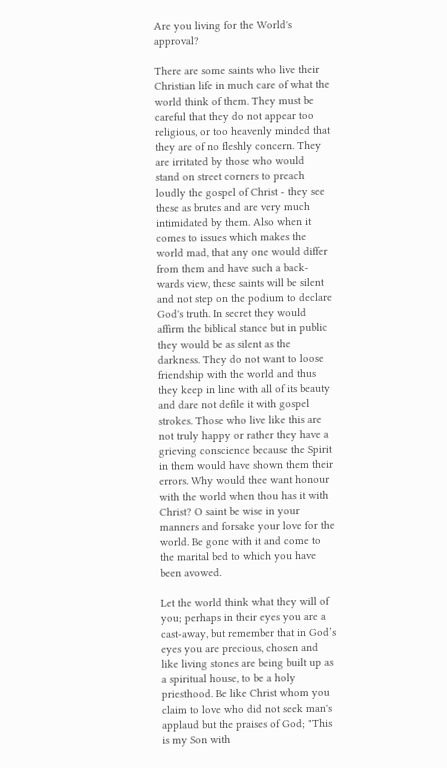Are you living for the World's approval?

There are some saints who live their Christian life in much care of what the world think of them. They must be careful that they do not appear too religious, or too heavenly minded that they are of no fleshly concern. They are irritated by those who would stand on street corners to preach loudly the gospel of Christ - they see these as brutes and are very much intimidated by them. Also when it comes to issues which makes the world mad, that any one would differ from them and have such a back-wards view, these saints will be silent and not step on the podium to declare God's truth. In secret they would affirm the biblical stance but in public they would be as silent as the darkness. They do not want to loose friendship with the world and thus they keep in line with all of its beauty and dare not defile it with gospel strokes. Those who live like this are not truly happy or rather they have a grieving conscience because the Spirit in them would have shown them their errors. Why would thee want honour with the world when thou has it with Christ? O saint be wise in your manners and forsake your love for the world. Be gone with it and come to the marital bed to which you have been avowed.

Let the world think what they will of you; perhaps in their eyes you are a cast-away, but remember that in God’s eyes you are precious, chosen and like living stones are being built up as a spiritual house, to be a holy priesthood. Be like Christ whom you claim to love who did not seek man's applaud but the praises of God; "This is my Son with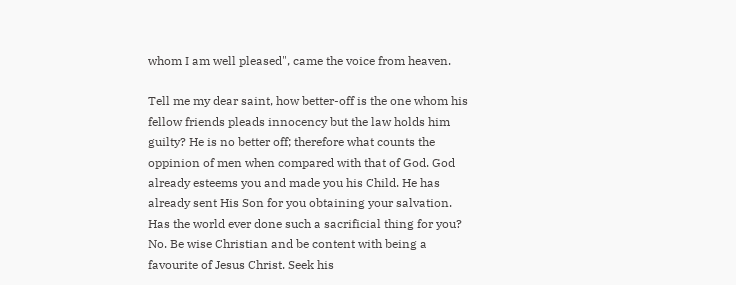whom I am well pleased", came the voice from heaven.

Tell me my dear saint, how better-off is the one whom his fellow friends pleads innocency but the law holds him guilty? He is no better off; therefore what counts the oppinion of men when compared with that of God. God already esteems you and made you his Child. He has already sent His Son for you obtaining your salvation. Has the world ever done such a sacrificial thing for you? No. Be wise Christian and be content with being a favourite of Jesus Christ. Seek his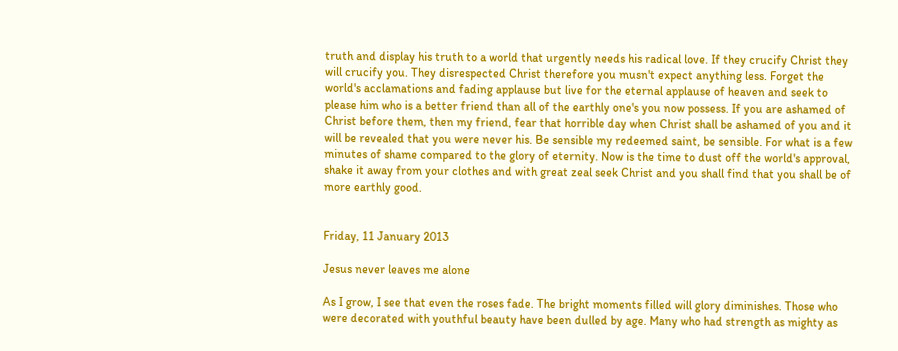truth and display his truth to a world that urgently needs his radical love. If they crucify Christ they will crucify you. They disrespected Christ therefore you musn't expect anything less. Forget the world's acclamations and fading applause but live for the eternal applause of heaven and seek to please him who is a better friend than all of the earthly one's you now possess. If you are ashamed of Christ before them, then my friend, fear that horrible day when Christ shall be ashamed of you and it will be revealed that you were never his. Be sensible my redeemed saint, be sensible. For what is a few minutes of shame compared to the glory of eternity. Now is the time to dust off the world's approval, shake it away from your clothes and with great zeal seek Christ and you shall find that you shall be of more earthly good.


Friday, 11 January 2013

Jesus never leaves me alone

As I grow, I see that even the roses fade. The bright moments filled will glory diminishes. Those who were decorated with youthful beauty have been dulled by age. Many who had strength as mighty as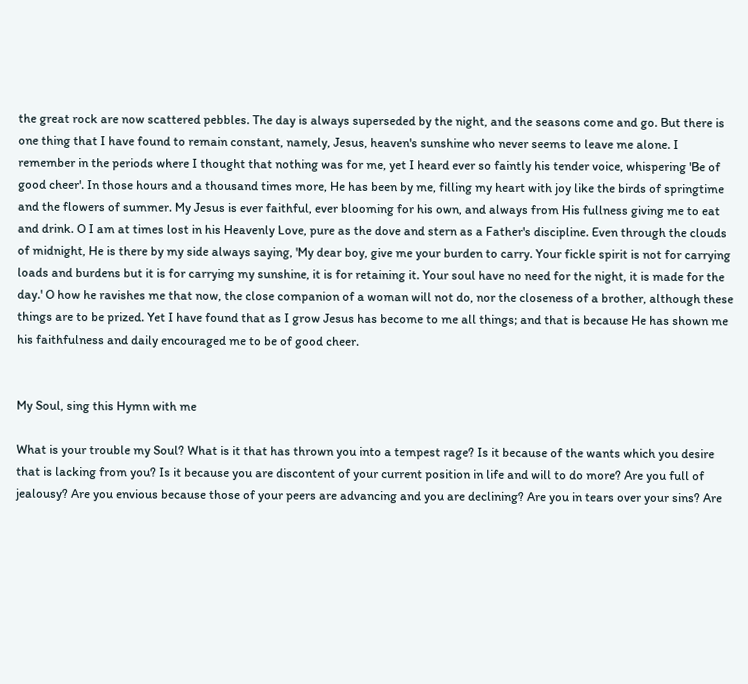the great rock are now scattered pebbles. The day is always superseded by the night, and the seasons come and go. But there is one thing that I have found to remain constant, namely, Jesus, heaven's sunshine who never seems to leave me alone. I remember in the periods where I thought that nothing was for me, yet I heard ever so faintly his tender voice, whispering 'Be of good cheer'. In those hours and a thousand times more, He has been by me, filling my heart with joy like the birds of springtime and the flowers of summer. My Jesus is ever faithful, ever blooming for his own, and always from His fullness giving me to eat and drink. O I am at times lost in his Heavenly Love, pure as the dove and stern as a Father's discipline. Even through the clouds of midnight, He is there by my side always saying, 'My dear boy, give me your burden to carry. Your fickle spirit is not for carrying loads and burdens but it is for carrying my sunshine, it is for retaining it. Your soul have no need for the night, it is made for the day.' O how he ravishes me that now, the close companion of a woman will not do, nor the closeness of a brother, although these things are to be prized. Yet I have found that as I grow Jesus has become to me all things; and that is because He has shown me his faithfulness and daily encouraged me to be of good cheer.


My Soul, sing this Hymn with me

What is your trouble my Soul? What is it that has thrown you into a tempest rage? Is it because of the wants which you desire that is lacking from you? Is it because you are discontent of your current position in life and will to do more? Are you full of jealousy? Are you envious because those of your peers are advancing and you are declining? Are you in tears over your sins? Are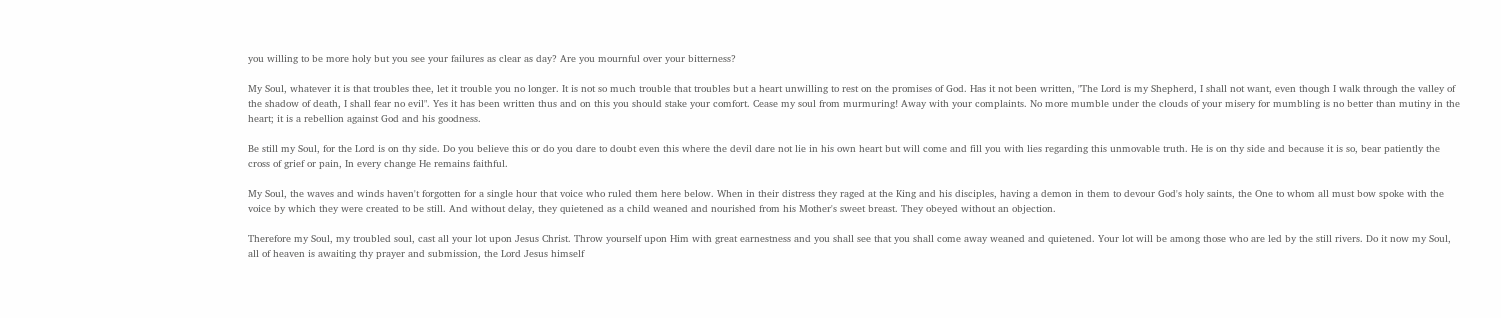you willing to be more holy but you see your failures as clear as day? Are you mournful over your bitterness?

My Soul, whatever it is that troubles thee, let it trouble you no longer. It is not so much trouble that troubles but a heart unwilling to rest on the promises of God. Has it not been written, "The Lord is my Shepherd, I shall not want, even though I walk through the valley of the shadow of death, I shall fear no evil". Yes it has been written thus and on this you should stake your comfort. Cease my soul from murmuring! Away with your complaints. No more mumble under the clouds of your misery for mumbling is no better than mutiny in the heart; it is a rebellion against God and his goodness.

Be still my Soul, for the Lord is on thy side. Do you believe this or do you dare to doubt even this where the devil dare not lie in his own heart but will come and fill you with lies regarding this unmovable truth. He is on thy side and because it is so, bear patiently the cross of grief or pain, In every change He remains faithful.

My Soul, the waves and winds haven't forgotten for a single hour that voice who ruled them here below. When in their distress they raged at the King and his disciples, having a demon in them to devour God's holy saints, the One to whom all must bow spoke with the voice by which they were created to be still. And without delay, they quietened as a child weaned and nourished from his Mother's sweet breast. They obeyed without an objection.

Therefore my Soul, my troubled soul, cast all your lot upon Jesus Christ. Throw yourself upon Him with great earnestness and you shall see that you shall come away weaned and quietened. Your lot will be among those who are led by the still rivers. Do it now my Soul, all of heaven is awaiting thy prayer and submission, the Lord Jesus himself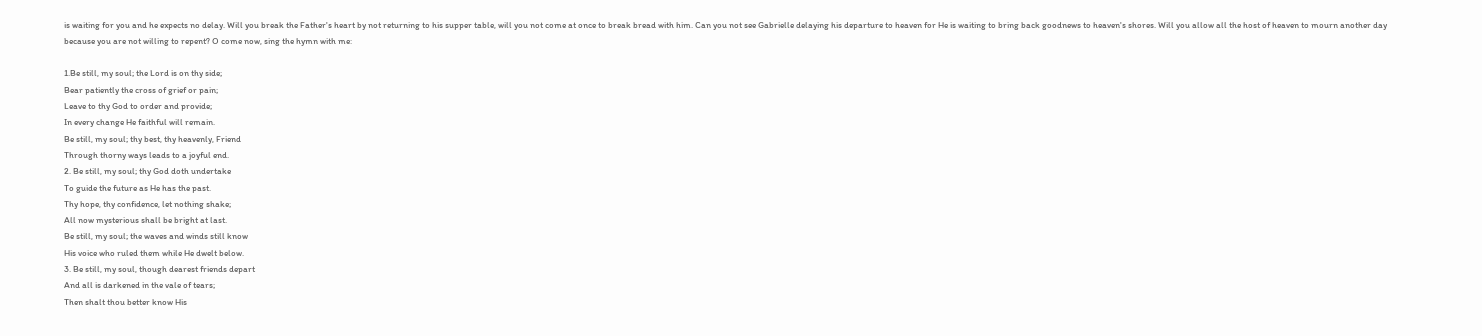is waiting for you and he expects no delay. Will you break the Father's heart by not returning to his supper table, will you not come at once to break bread with him. Can you not see Gabrielle delaying his departure to heaven for He is waiting to bring back goodnews to heaven's shores. Will you allow all the host of heaven to mourn another day because you are not willing to repent? O come now, sing the hymn with me:

1.Be still, my soul; the Lord is on thy side;
Bear patiently the cross of grief or pain;
Leave to thy God to order and provide;
In every change He faithful will remain.
Be still, my soul; thy best, thy heavenly, Friend
Through thorny ways leads to a joyful end.
2. Be still, my soul; thy God doth undertake
To guide the future as He has the past.
Thy hope, thy confidence, let nothing shake;
All now mysterious shall be bright at last.
Be still, my soul; the waves and winds still know
His voice who ruled them while He dwelt below.
3. Be still, my soul, though dearest friends depart
And all is darkened in the vale of tears;
Then shalt thou better know His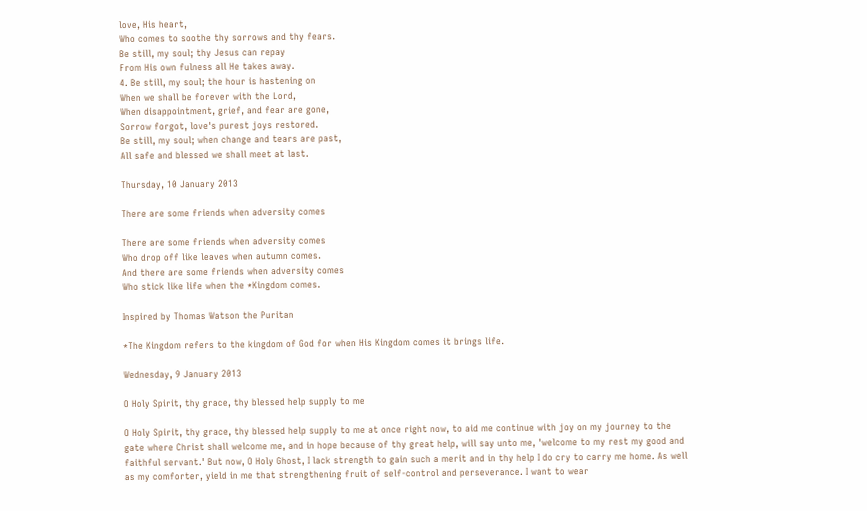love, His heart,
Who comes to soothe thy sorrows and thy fears.
Be still, my soul; thy Jesus can repay
From His own fulness all He takes away.
4. Be still, my soul; the hour is hastening on
When we shall be forever with the Lord,
When disappointment, grief, and fear are gone,
Sorrow forgot, love's purest joys restored.
Be still, my soul; when change and tears are past,
All safe and blessed we shall meet at last.

Thursday, 10 January 2013

There are some friends when adversity comes

There are some friends when adversity comes
Who drop off like leaves when autumn comes.
And there are some friends when adversity comes
Who stick like life when the *Kingdom comes.

Inspired by Thomas Watson the Puritan

*The Kingdom refers to the kingdom of God for when His Kingdom comes it brings life.

Wednesday, 9 January 2013

O Holy Spirit, thy grace, thy blessed help supply to me

O Holy Spirit, thy grace, thy blessed help supply to me at once right now, to aid me continue with joy on my journey to the gate where Christ shall welcome me, and in hope because of thy great help, will say unto me, 'welcome to my rest my good and faithful servant.' But now, O Holy Ghost, I lack strength to gain such a merit and in thy help I do cry to carry me home. As well as my comforter, yield in me that strengthening fruit of self-control and perseverance. I want to wear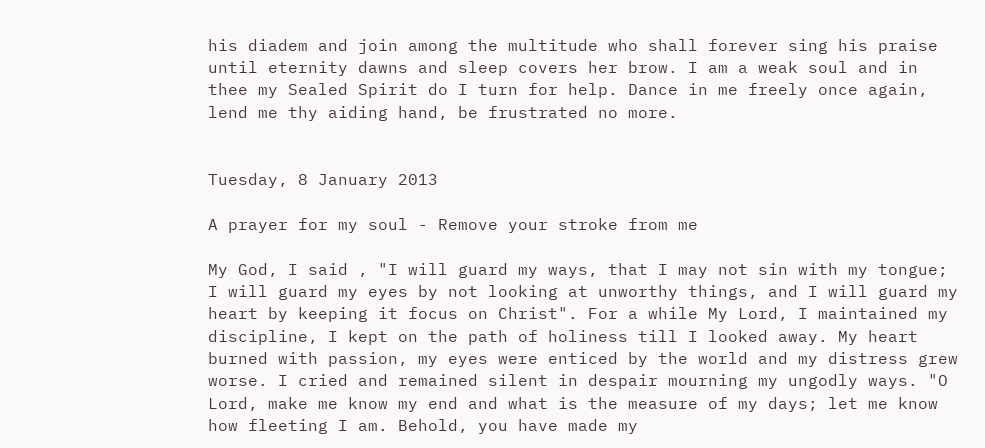his diadem and join among the multitude who shall forever sing his praise until eternity dawns and sleep covers her brow. I am a weak soul and in thee my Sealed Spirit do I turn for help. Dance in me freely once again, lend me thy aiding hand, be frustrated no more.


Tuesday, 8 January 2013

A prayer for my soul - Remove your stroke from me

My God, I said , "I will guard my ways, that I may not sin with my tongue; I will guard my eyes by not looking at unworthy things, and I will guard my heart by keeping it focus on Christ". For a while My Lord, I maintained my discipline, I kept on the path of holiness till I looked away. My heart burned with passion, my eyes were enticed by the world and my distress grew worse. I cried and remained silent in despair mourning my ungodly ways. "O Lord, make me know my end and what is the measure of my days; let me know how fleeting I am. Behold, you have made my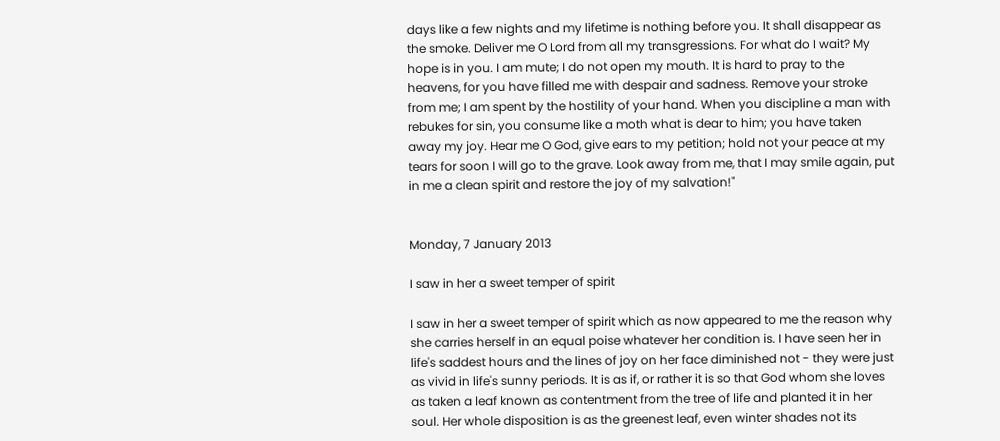days like a few nights and my lifetime is nothing before you. It shall disappear as the smoke. Deliver me O Lord from all my transgressions. For what do I wait? My hope is in you. I am mute; I do not open my mouth. It is hard to pray to the heavens, for you have filled me with despair and sadness. Remove your stroke from me; I am spent by the hostility of your hand. When you discipline a man with rebukes for sin, you consume like a moth what is dear to him; you have taken away my joy. Hear me O God, give ears to my petition; hold not your peace at my tears for soon I will go to the grave. Look away from me, that I may smile again, put in me a clean spirit and restore the joy of my salvation!"


Monday, 7 January 2013

I saw in her a sweet temper of spirit

I saw in her a sweet temper of spirit which as now appeared to me the reason why she carries herself in an equal poise whatever her condition is. I have seen her in life's saddest hours and the lines of joy on her face diminished not - they were just as vivid in life's sunny periods. It is as if, or rather it is so that God whom she loves as taken a leaf known as contentment from the tree of life and planted it in her soul. Her whole disposition is as the greenest leaf, even winter shades not its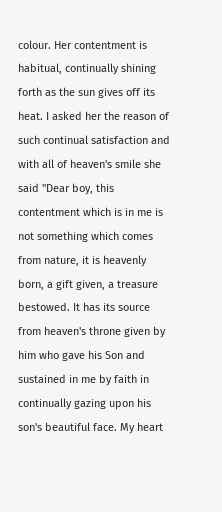colour. Her contentment is habitual, continually shining forth as the sun gives off its heat. I asked her the reason of such continual satisfaction and with all of heaven's smile she said "Dear boy, this contentment which is in me is not something which comes from nature, it is heavenly born, a gift given, a treasure bestowed. It has its source from heaven's throne given by him who gave his Son and sustained in me by faith in continually gazing upon his son's beautiful face. My heart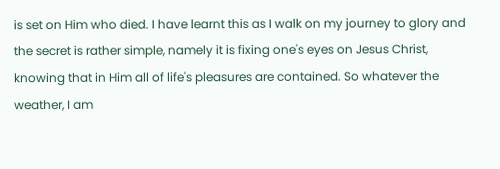is set on Him who died. I have learnt this as I walk on my journey to glory and the secret is rather simple, namely it is fixing one's eyes on Jesus Christ, knowing that in Him all of life's pleasures are contained. So whatever the weather, I am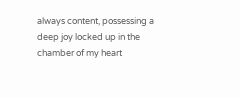always content, possessing a deep joy locked up in the chamber of my heart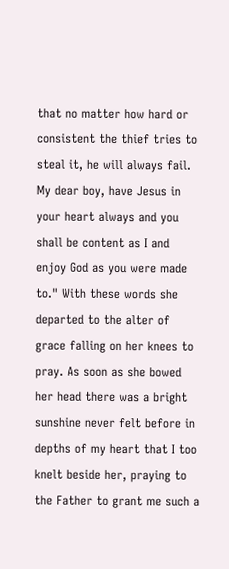that no matter how hard or consistent the thief tries to steal it, he will always fail. My dear boy, have Jesus in your heart always and you shall be content as I and enjoy God as you were made to." With these words she departed to the alter of grace falling on her knees to pray. As soon as she bowed her head there was a bright sunshine never felt before in depths of my heart that I too knelt beside her, praying to the Father to grant me such a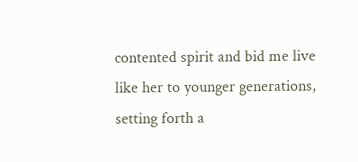contented spirit and bid me live like her to younger generations, setting forth a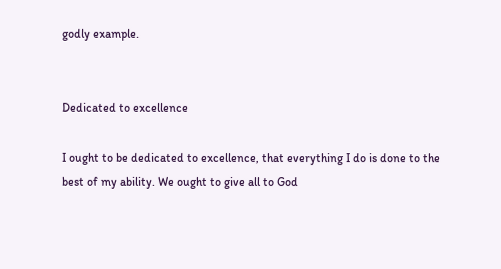godly example.


Dedicated to excellence

I ought to be dedicated to excellence, that everything I do is done to the best of my ability. We ought to give all to God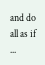and do all as if ...